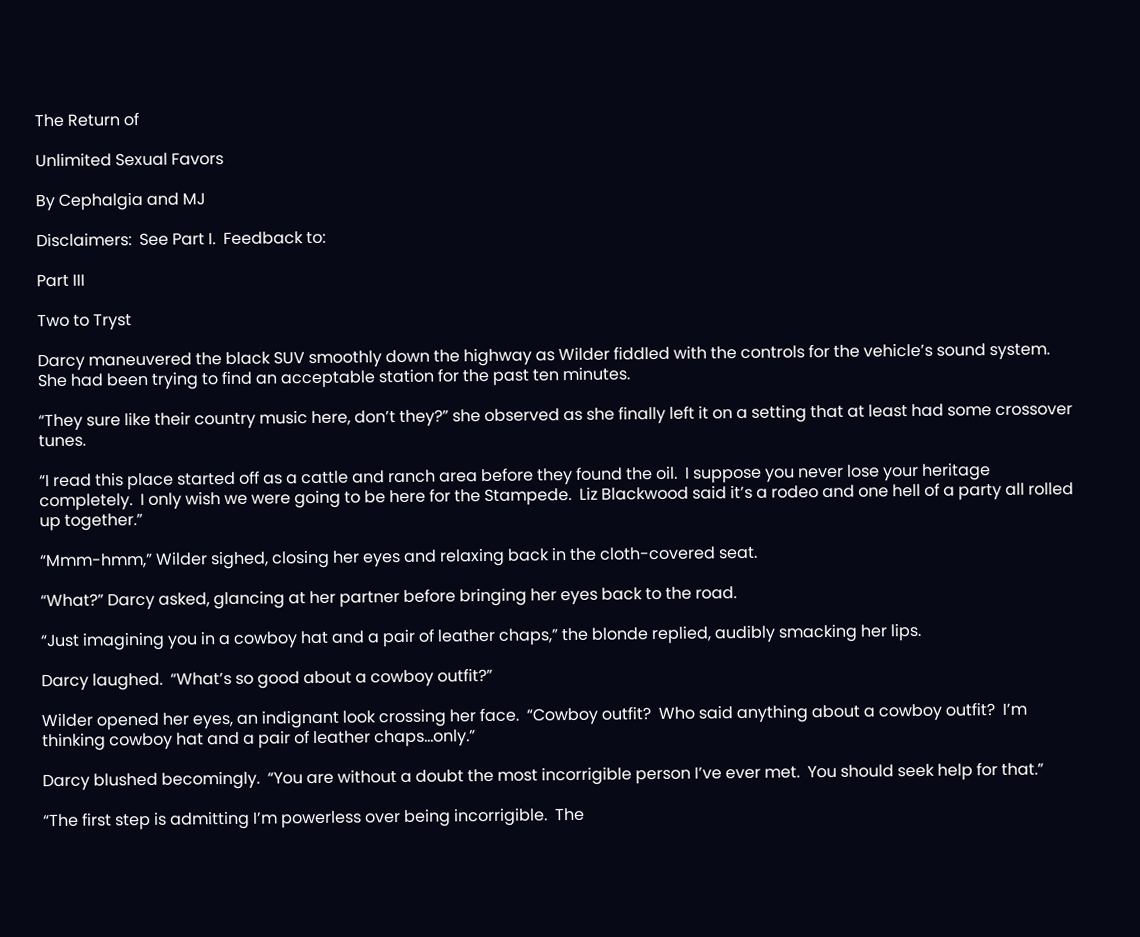The Return of

Unlimited Sexual Favors

By Cephalgia and MJ

Disclaimers:  See Part I.  Feedback to:

Part III

Two to Tryst

Darcy maneuvered the black SUV smoothly down the highway as Wilder fiddled with the controls for the vehicle’s sound system.  She had been trying to find an acceptable station for the past ten minutes.

“They sure like their country music here, don’t they?” she observed as she finally left it on a setting that at least had some crossover tunes.

“I read this place started off as a cattle and ranch area before they found the oil.  I suppose you never lose your heritage completely.  I only wish we were going to be here for the Stampede.  Liz Blackwood said it’s a rodeo and one hell of a party all rolled up together.”

“Mmm-hmm,” Wilder sighed, closing her eyes and relaxing back in the cloth-covered seat.

“What?” Darcy asked, glancing at her partner before bringing her eyes back to the road.

“Just imagining you in a cowboy hat and a pair of leather chaps,” the blonde replied, audibly smacking her lips.

Darcy laughed.  “What’s so good about a cowboy outfit?”

Wilder opened her eyes, an indignant look crossing her face.  “Cowboy outfit?  Who said anything about a cowboy outfit?  I’m thinking cowboy hat and a pair of leather chaps…only.”

Darcy blushed becomingly.  “You are without a doubt the most incorrigible person I’ve ever met.  You should seek help for that.”

“The first step is admitting I’m powerless over being incorrigible.  The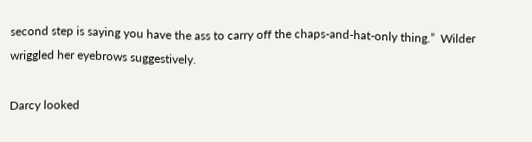second step is saying you have the ass to carry off the chaps-and-hat-only thing.”  Wilder wriggled her eyebrows suggestively.

Darcy looked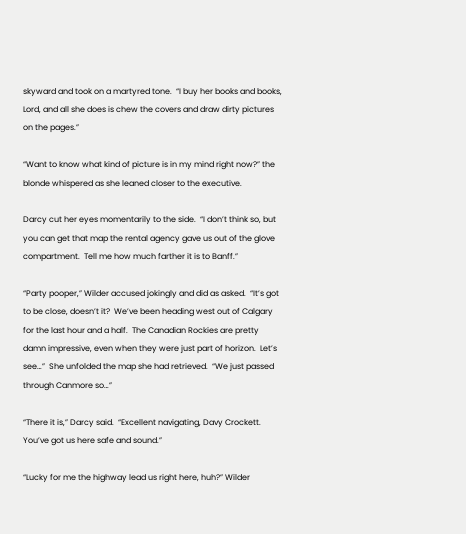skyward and took on a martyred tone.  “I buy her books and books, Lord, and all she does is chew the covers and draw dirty pictures on the pages.”

“Want to know what kind of picture is in my mind right now?” the blonde whispered as she leaned closer to the executive.

Darcy cut her eyes momentarily to the side.  “I don’t think so, but you can get that map the rental agency gave us out of the glove compartment.  Tell me how much farther it is to Banff.”

“Party pooper,” Wilder accused jokingly and did as asked.  “It’s got to be close, doesn’t it?  We’ve been heading west out of Calgary for the last hour and a half.  The Canadian Rockies are pretty damn impressive, even when they were just part of horizon.  Let’s see…”  She unfolded the map she had retrieved.  “We just passed through Canmore so…”

“There it is,” Darcy said.  “Excellent navigating, Davy Crockett.  You’ve got us here safe and sound.”

“Lucky for me the highway lead us right here, huh?” Wilder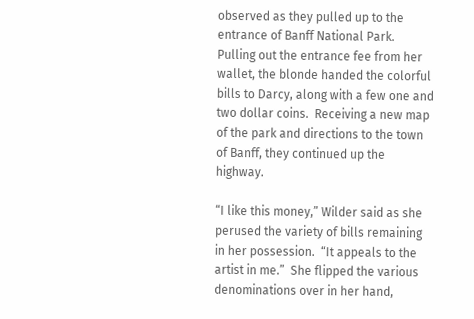observed as they pulled up to the entrance of Banff National Park.  Pulling out the entrance fee from her wallet, the blonde handed the colorful bills to Darcy, along with a few one and two dollar coins.  Receiving a new map of the park and directions to the town of Banff, they continued up the highway.

“I like this money,” Wilder said as she perused the variety of bills remaining in her possession.  “It appeals to the artist in me.”  She flipped the various denominations over in her hand,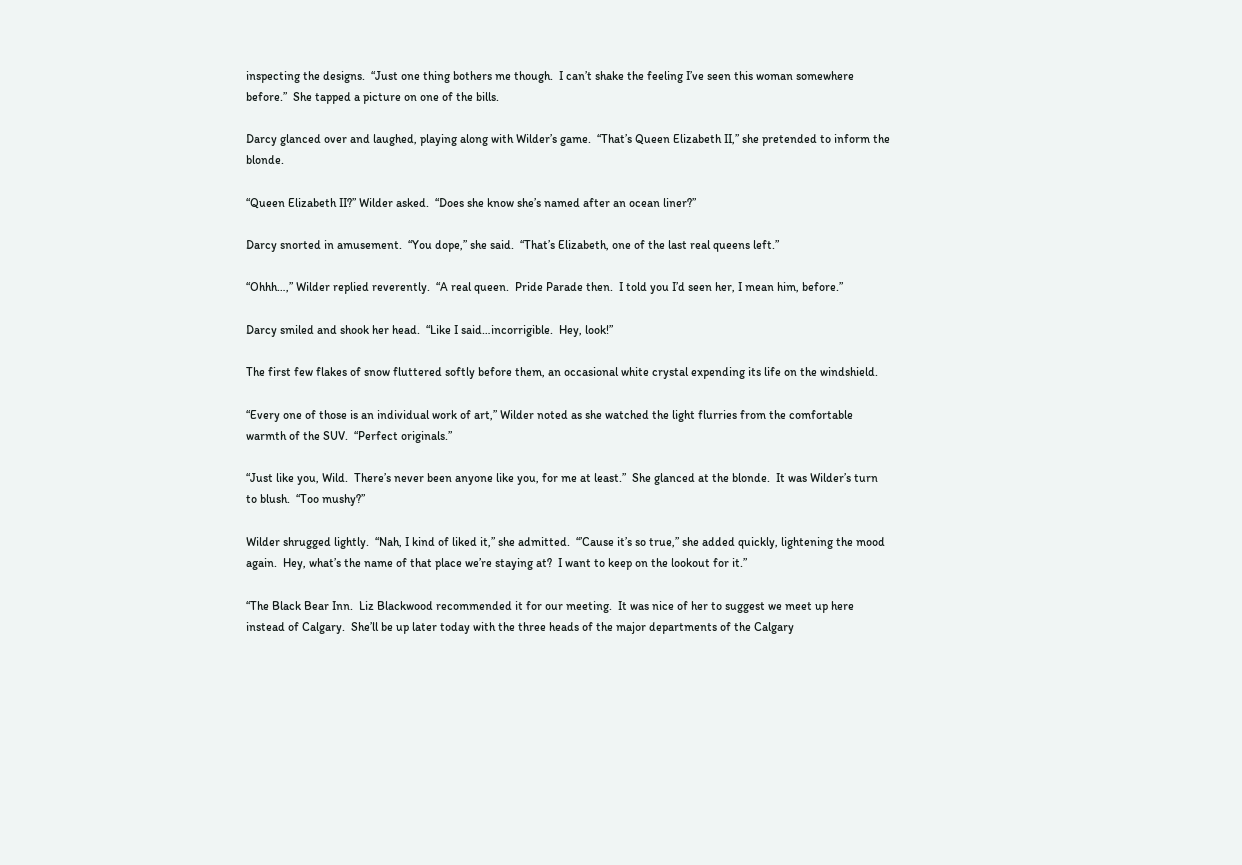inspecting the designs.  “Just one thing bothers me though.  I can’t shake the feeling I’ve seen this woman somewhere before.”  She tapped a picture on one of the bills.

Darcy glanced over and laughed, playing along with Wilder’s game.  “That’s Queen Elizabeth II,” she pretended to inform the blonde.

“Queen Elizabeth II?” Wilder asked.  “Does she know she’s named after an ocean liner?”

Darcy snorted in amusement.  “You dope,” she said.  “That’s Elizabeth, one of the last real queens left.”

“Ohhh…,” Wilder replied reverently.  “A real queen.  Pride Parade then.  I told you I’d seen her, I mean him, before.”

Darcy smiled and shook her head.  “Like I said…incorrigible.  Hey, look!”

The first few flakes of snow fluttered softly before them, an occasional white crystal expending its life on the windshield.

“Every one of those is an individual work of art,” Wilder noted as she watched the light flurries from the comfortable warmth of the SUV.  “Perfect originals.”

“Just like you, Wild.  There’s never been anyone like you, for me at least.”  She glanced at the blonde.  It was Wilder’s turn to blush.  “Too mushy?”

Wilder shrugged lightly.  “Nah, I kind of liked it,” she admitted.  “’Cause it’s so true,” she added quickly, lightening the mood again.  Hey, what’s the name of that place we’re staying at?  I want to keep on the lookout for it.”

“The Black Bear Inn.  Liz Blackwood recommended it for our meeting.  It was nice of her to suggest we meet up here instead of Calgary.  She’ll be up later today with the three heads of the major departments of the Calgary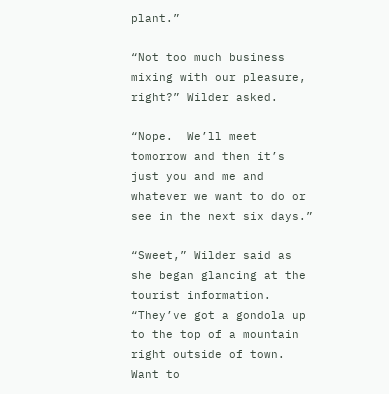plant.”

“Not too much business mixing with our pleasure, right?” Wilder asked.

“Nope.  We’ll meet tomorrow and then it’s just you and me and whatever we want to do or see in the next six days.”

“Sweet,” Wilder said as she began glancing at the tourist information.  “They’ve got a gondola up to the top of a mountain right outside of town.  Want to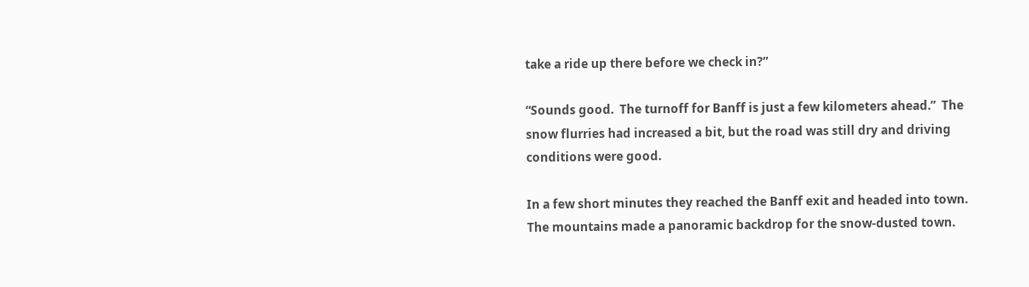take a ride up there before we check in?”

“Sounds good.  The turnoff for Banff is just a few kilometers ahead.”  The snow flurries had increased a bit, but the road was still dry and driving conditions were good.

In a few short minutes they reached the Banff exit and headed into town.  The mountains made a panoramic backdrop for the snow-dusted town.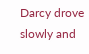Darcy drove slowly and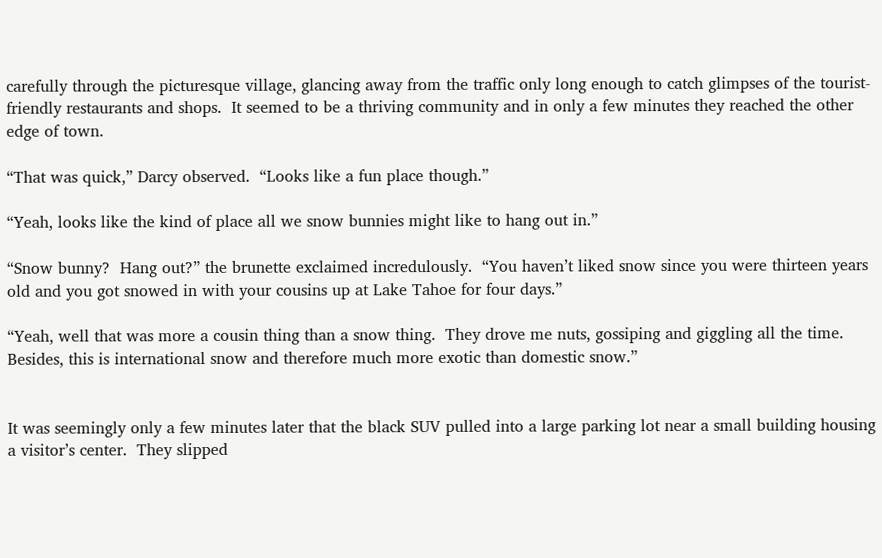carefully through the picturesque village, glancing away from the traffic only long enough to catch glimpses of the tourist-friendly restaurants and shops.  It seemed to be a thriving community and in only a few minutes they reached the other edge of town.

“That was quick,” Darcy observed.  “Looks like a fun place though.”

“Yeah, looks like the kind of place all we snow bunnies might like to hang out in.”

“Snow bunny?  Hang out?” the brunette exclaimed incredulously.  “You haven’t liked snow since you were thirteen years old and you got snowed in with your cousins up at Lake Tahoe for four days.”

“Yeah, well that was more a cousin thing than a snow thing.  They drove me nuts, gossiping and giggling all the time.  Besides, this is international snow and therefore much more exotic than domestic snow.”


It was seemingly only a few minutes later that the black SUV pulled into a large parking lot near a small building housing a visitor’s center.  They slipped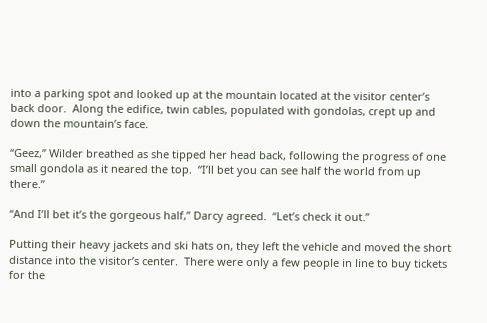into a parking spot and looked up at the mountain located at the visitor center’s back door.  Along the edifice, twin cables, populated with gondolas, crept up and down the mountain’s face.

“Geez,” Wilder breathed as she tipped her head back, following the progress of one small gondola as it neared the top.  “I’ll bet you can see half the world from up there.”

“And I’ll bet it’s the gorgeous half,” Darcy agreed.  “Let’s check it out.”

Putting their heavy jackets and ski hats on, they left the vehicle and moved the short distance into the visitor’s center.  There were only a few people in line to buy tickets for the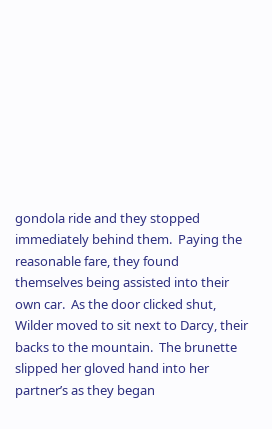gondola ride and they stopped immediately behind them.  Paying the reasonable fare, they found themselves being assisted into their own car.  As the door clicked shut, Wilder moved to sit next to Darcy, their backs to the mountain.  The brunette slipped her gloved hand into her partner’s as they began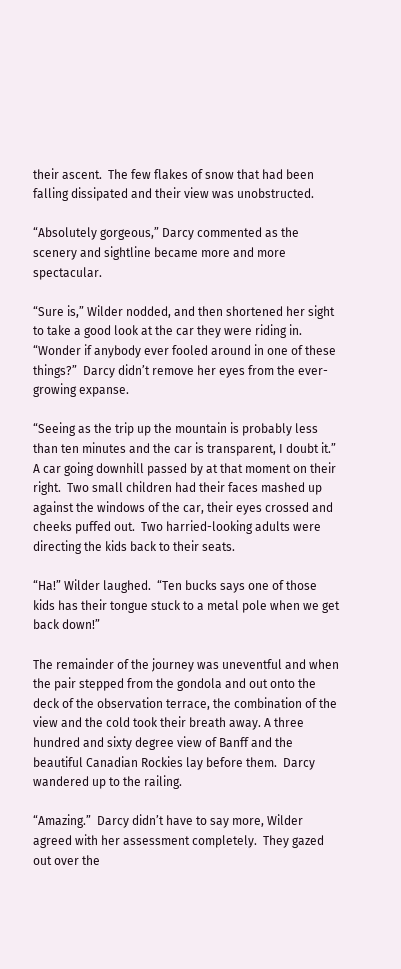their ascent.  The few flakes of snow that had been falling dissipated and their view was unobstructed.

“Absolutely gorgeous,” Darcy commented as the scenery and sightline became more and more spectacular.

“Sure is,” Wilder nodded, and then shortened her sight to take a good look at the car they were riding in.  “Wonder if anybody ever fooled around in one of these things?”  Darcy didn’t remove her eyes from the ever-growing expanse.

“Seeing as the trip up the mountain is probably less than ten minutes and the car is transparent, I doubt it.”  A car going downhill passed by at that moment on their right.  Two small children had their faces mashed up against the windows of the car, their eyes crossed and cheeks puffed out.  Two harried-looking adults were directing the kids back to their seats.

“Ha!” Wilder laughed.  “Ten bucks says one of those kids has their tongue stuck to a metal pole when we get back down!”

The remainder of the journey was uneventful and when the pair stepped from the gondola and out onto the deck of the observation terrace, the combination of the view and the cold took their breath away. A three hundred and sixty degree view of Banff and the beautiful Canadian Rockies lay before them.  Darcy wandered up to the railing.

“Amazing.”  Darcy didn’t have to say more, Wilder agreed with her assessment completely.  They gazed out over the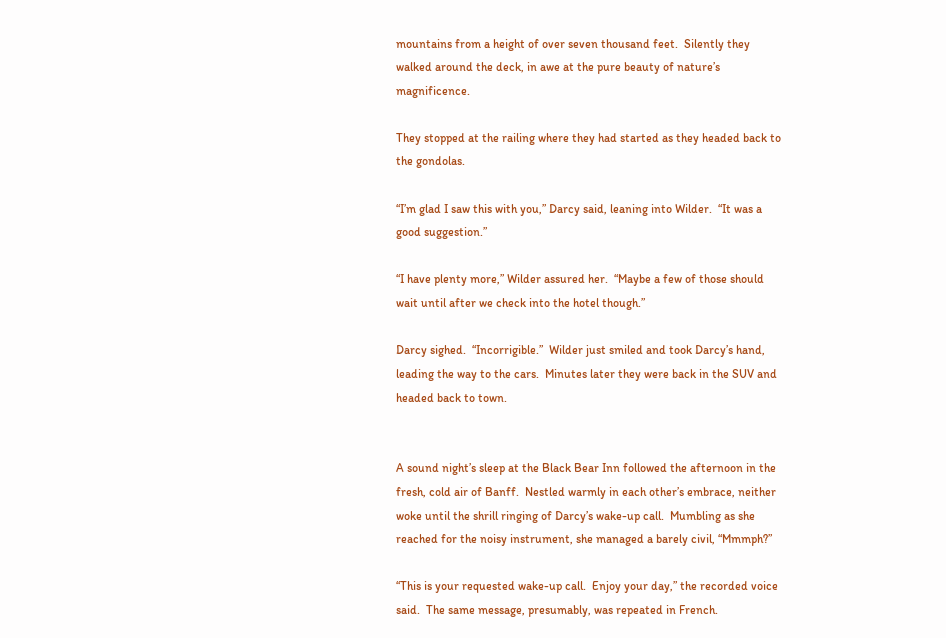mountains from a height of over seven thousand feet.  Silently they walked around the deck, in awe at the pure beauty of nature’s magnificence.

They stopped at the railing where they had started as they headed back to the gondolas.

“I’m glad I saw this with you,” Darcy said, leaning into Wilder.  “It was a good suggestion.”

“I have plenty more,” Wilder assured her.  “Maybe a few of those should wait until after we check into the hotel though.”

Darcy sighed.  “Incorrigible.”  Wilder just smiled and took Darcy’s hand, leading the way to the cars.  Minutes later they were back in the SUV and headed back to town.


A sound night’s sleep at the Black Bear Inn followed the afternoon in the fresh, cold air of Banff.  Nestled warmly in each other’s embrace, neither woke until the shrill ringing of Darcy’s wake-up call.  Mumbling as she reached for the noisy instrument, she managed a barely civil, “Mmmph?”

“This is your requested wake-up call.  Enjoy your day,” the recorded voice said.  The same message, presumably, was repeated in French.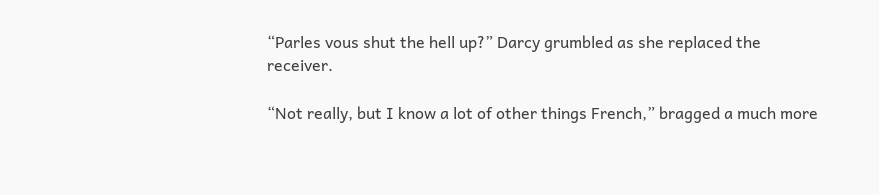“Parles vous shut the hell up?” Darcy grumbled as she replaced the receiver.

“Not really, but I know a lot of other things French,” bragged a much more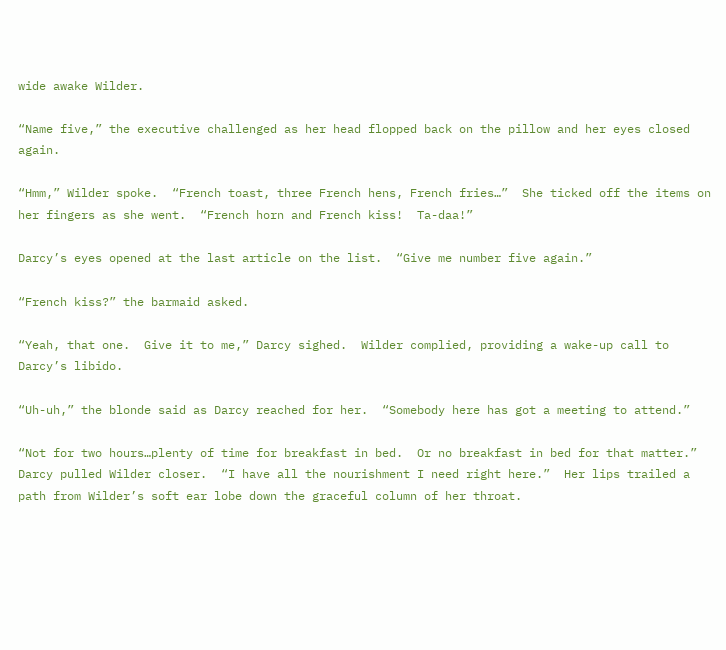wide awake Wilder.

“Name five,” the executive challenged as her head flopped back on the pillow and her eyes closed again.

“Hmm,” Wilder spoke.  “French toast, three French hens, French fries…”  She ticked off the items on her fingers as she went.  “French horn and French kiss!  Ta-daa!”

Darcy’s eyes opened at the last article on the list.  “Give me number five again.”

“French kiss?” the barmaid asked.

“Yeah, that one.  Give it to me,” Darcy sighed.  Wilder complied, providing a wake-up call to Darcy’s libido.

“Uh-uh,” the blonde said as Darcy reached for her.  “Somebody here has got a meeting to attend.”

“Not for two hours…plenty of time for breakfast in bed.  Or no breakfast in bed for that matter.”  Darcy pulled Wilder closer.  “I have all the nourishment I need right here.”  Her lips trailed a path from Wilder’s soft ear lobe down the graceful column of her throat.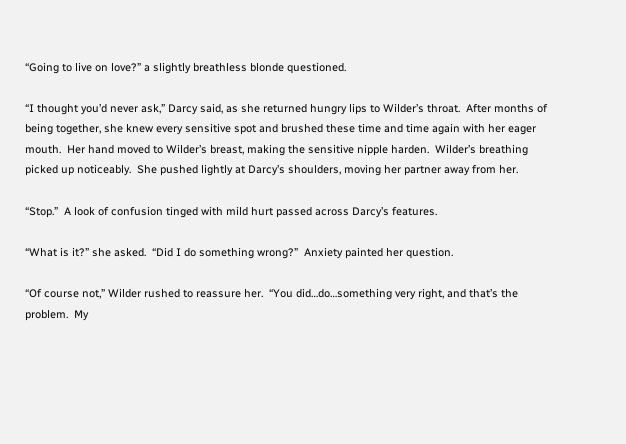“Going to live on love?” a slightly breathless blonde questioned.

“I thought you’d never ask,” Darcy said, as she returned hungry lips to Wilder’s throat.  After months of being together, she knew every sensitive spot and brushed these time and time again with her eager mouth.  Her hand moved to Wilder’s breast, making the sensitive nipple harden.  Wilder’s breathing picked up noticeably.  She pushed lightly at Darcy’s shoulders, moving her partner away from her.

“Stop.”  A look of confusion tinged with mild hurt passed across Darcy’s features.

“What is it?” she asked.  “Did I do something wrong?”  Anxiety painted her question.

“Of course not,” Wilder rushed to reassure her.  “You did…do…something very right, and that’s the problem.  My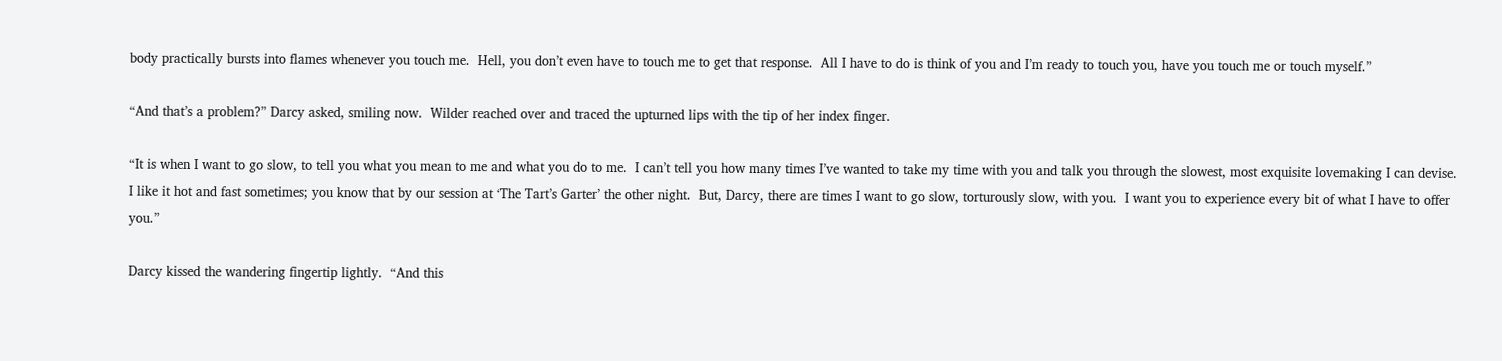body practically bursts into flames whenever you touch me.  Hell, you don’t even have to touch me to get that response.  All I have to do is think of you and I’m ready to touch you, have you touch me or touch myself.”

“And that’s a problem?” Darcy asked, smiling now.  Wilder reached over and traced the upturned lips with the tip of her index finger.

“It is when I want to go slow, to tell you what you mean to me and what you do to me.  I can’t tell you how many times I’ve wanted to take my time with you and talk you through the slowest, most exquisite lovemaking I can devise.  I like it hot and fast sometimes; you know that by our session at ‘The Tart’s Garter’ the other night.  But, Darcy, there are times I want to go slow, torturously slow, with you.  I want you to experience every bit of what I have to offer you.”

Darcy kissed the wandering fingertip lightly.  “And this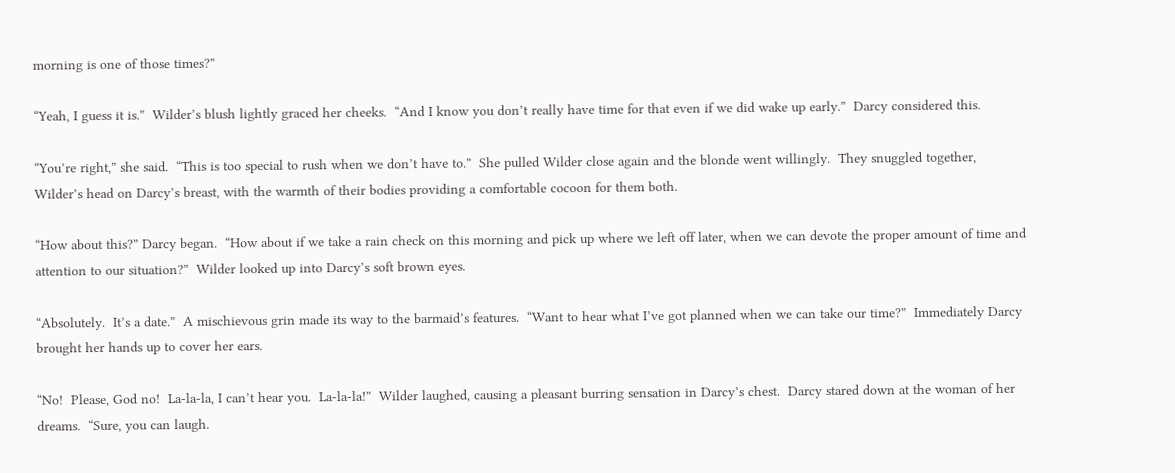morning is one of those times?”

“Yeah, I guess it is.”  Wilder’s blush lightly graced her cheeks.  “And I know you don’t really have time for that even if we did wake up early.”  Darcy considered this.

“You’re right,” she said.  “This is too special to rush when we don’t have to.”  She pulled Wilder close again and the blonde went willingly.  They snuggled together, Wilder’s head on Darcy’s breast, with the warmth of their bodies providing a comfortable cocoon for them both.

“How about this?” Darcy began.  “How about if we take a rain check on this morning and pick up where we left off later, when we can devote the proper amount of time and attention to our situation?”  Wilder looked up into Darcy’s soft brown eyes.

“Absolutely.  It’s a date.”  A mischievous grin made its way to the barmaid’s features.  “Want to hear what I’ve got planned when we can take our time?”  Immediately Darcy brought her hands up to cover her ears.

“No!  Please, God no!  La-la-la, I can’t hear you.  La-la-la!”  Wilder laughed, causing a pleasant burring sensation in Darcy’s chest.  Darcy stared down at the woman of her dreams.  “Sure, you can laugh.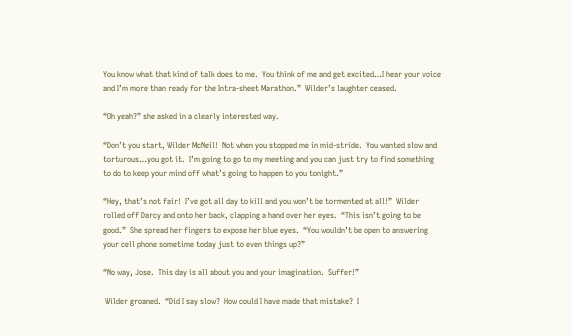You know what that kind of talk does to me.  You think of me and get excited…I hear your voice and I’m more than ready for the Intra-sheet Marathon.”  Wilder’s laughter ceased.

“Oh yeah?” she asked in a clearly interested way.

“Don’t you start, Wilder McNeil!  Not when you stopped me in mid-stride.  You wanted slow and torturous…you got it.  I’m going to go to my meeting and you can just try to find something to do to keep your mind off what’s going to happen to you tonight.”

“Hey, that’s not fair!  I’ve got all day to kill and you won’t be tormented at all!”  Wilder rolled off Darcy and onto her back, clapping a hand over her eyes.  “This isn’t going to be good.”  She spread her fingers to expose her blue eyes.  “You wouldn’t be open to answering your cell phone sometime today just to even things up?”

“No way, Jose.  This day is all about you and your imagination.  Suffer!”

 Wilder groaned.  “Did I say slow?  How could I have made that mistake?  I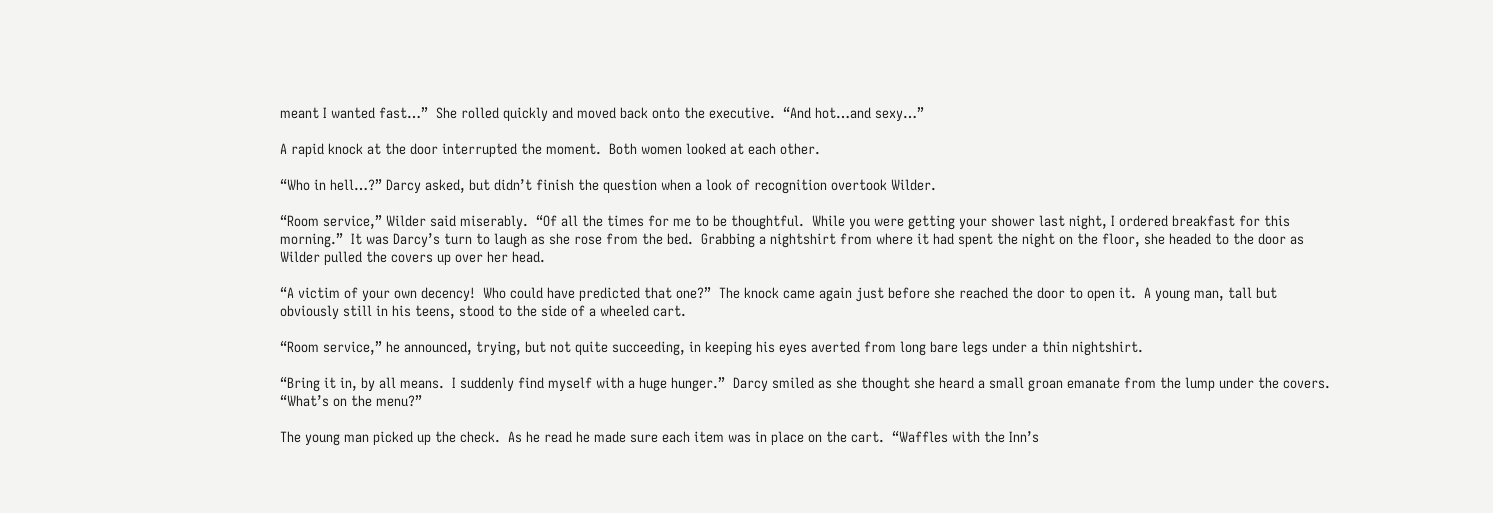meant I wanted fast…”  She rolled quickly and moved back onto the executive.  “And hot…and sexy…”

A rapid knock at the door interrupted the moment.  Both women looked at each other.

“Who in hell…?” Darcy asked, but didn’t finish the question when a look of recognition overtook Wilder.

“Room service,” Wilder said miserably.  “Of all the times for me to be thoughtful.  While you were getting your shower last night, I ordered breakfast for this morning.”  It was Darcy’s turn to laugh as she rose from the bed.  Grabbing a nightshirt from where it had spent the night on the floor, she headed to the door as Wilder pulled the covers up over her head.

“A victim of your own decency!  Who could have predicted that one?”  The knock came again just before she reached the door to open it.  A young man, tall but obviously still in his teens, stood to the side of a wheeled cart.

“Room service,” he announced, trying, but not quite succeeding, in keeping his eyes averted from long bare legs under a thin nightshirt.

“Bring it in, by all means.  I suddenly find myself with a huge hunger.”  Darcy smiled as she thought she heard a small groan emanate from the lump under the covers.  “What’s on the menu?”

The young man picked up the check.  As he read he made sure each item was in place on the cart.  “Waffles with the Inn’s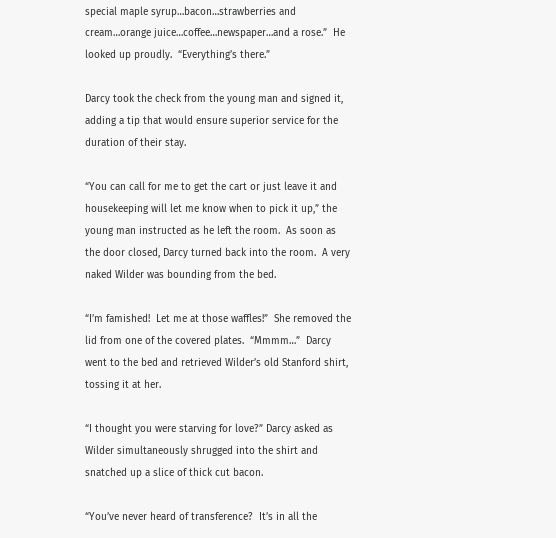special maple syrup…bacon…strawberries and cream…orange juice…coffee…newspaper…and a rose.”  He looked up proudly.  “Everything’s there.”

Darcy took the check from the young man and signed it, adding a tip that would ensure superior service for the duration of their stay.

“You can call for me to get the cart or just leave it and housekeeping will let me know when to pick it up,” the young man instructed as he left the room.  As soon as the door closed, Darcy turned back into the room.  A very naked Wilder was bounding from the bed.

“I’m famished!  Let me at those waffles!”  She removed the lid from one of the covered plates.  “Mmmm…”  Darcy went to the bed and retrieved Wilder’s old Stanford shirt, tossing it at her.

“I thought you were starving for love?” Darcy asked as Wilder simultaneously shrugged into the shirt and snatched up a slice of thick cut bacon.

“You’ve never heard of transference?  It’s in all the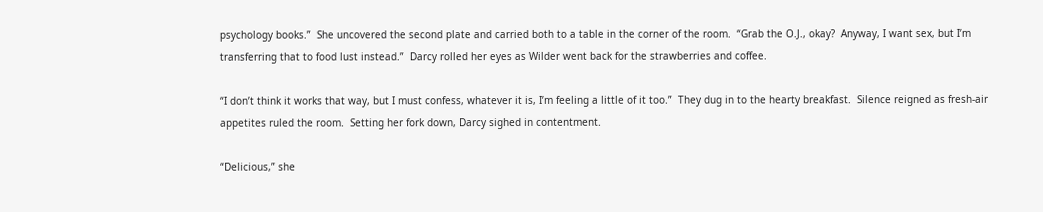psychology books.”  She uncovered the second plate and carried both to a table in the corner of the room.  “Grab the O.J., okay?  Anyway, I want sex, but I’m transferring that to food lust instead.”  Darcy rolled her eyes as Wilder went back for the strawberries and coffee.

“I don’t think it works that way, but I must confess, whatever it is, I’m feeling a little of it too.”  They dug in to the hearty breakfast.  Silence reigned as fresh-air appetites ruled the room.  Setting her fork down, Darcy sighed in contentment.

“Delicious,” she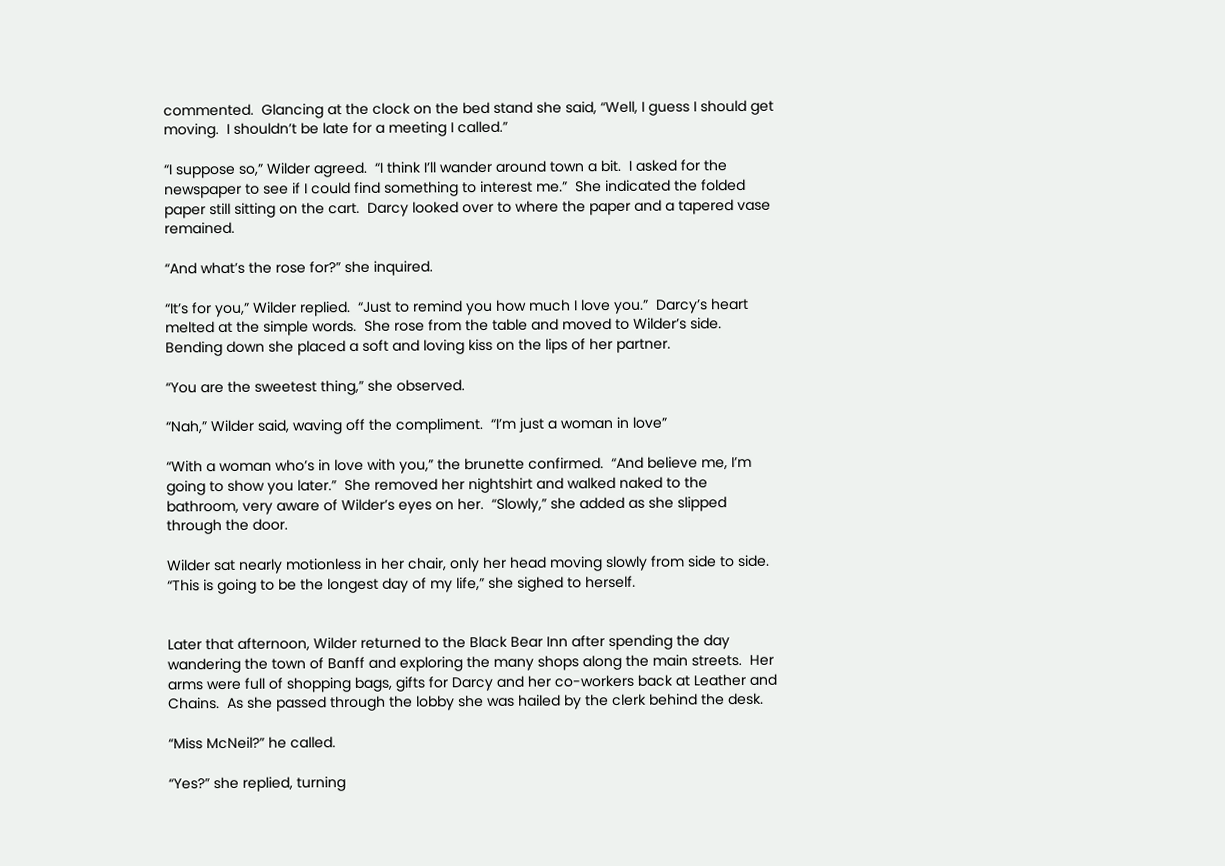commented.  Glancing at the clock on the bed stand she said, “Well, I guess I should get moving.  I shouldn’t be late for a meeting I called.”

“I suppose so,” Wilder agreed.  “I think I’ll wander around town a bit.  I asked for the newspaper to see if I could find something to interest me.”  She indicated the folded paper still sitting on the cart.  Darcy looked over to where the paper and a tapered vase remained.

“And what’s the rose for?” she inquired.

“It’s for you,” Wilder replied.  “Just to remind you how much I love you.”  Darcy’s heart melted at the simple words.  She rose from the table and moved to Wilder’s side.  Bending down she placed a soft and loving kiss on the lips of her partner.

“You are the sweetest thing,” she observed.

“Nah,” Wilder said, waving off the compliment.  “I’m just a woman in love”

“With a woman who’s in love with you,” the brunette confirmed.  “And believe me, I’m going to show you later.”  She removed her nightshirt and walked naked to the bathroom, very aware of Wilder’s eyes on her.  “Slowly,” she added as she slipped through the door.

Wilder sat nearly motionless in her chair, only her head moving slowly from side to side.  “This is going to be the longest day of my life,” she sighed to herself.


Later that afternoon, Wilder returned to the Black Bear Inn after spending the day wandering the town of Banff and exploring the many shops along the main streets.  Her arms were full of shopping bags, gifts for Darcy and her co-workers back at Leather and Chains.  As she passed through the lobby she was hailed by the clerk behind the desk.

“Miss McNeil?” he called.

“Yes?” she replied, turning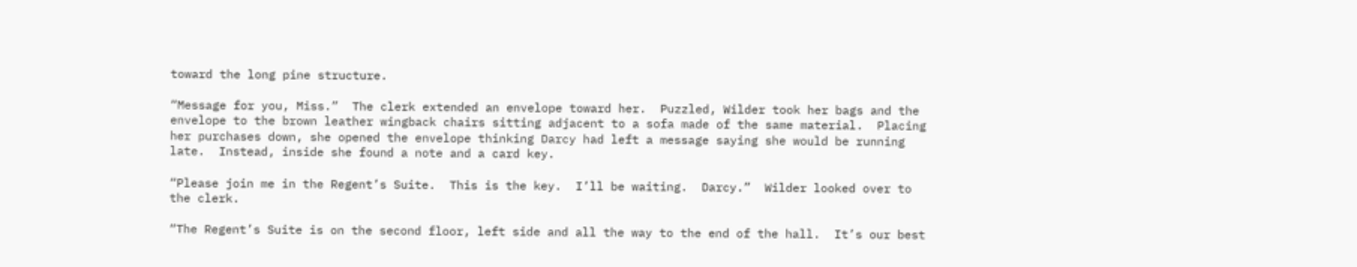toward the long pine structure.

“Message for you, Miss.”  The clerk extended an envelope toward her.  Puzzled, Wilder took her bags and the envelope to the brown leather wingback chairs sitting adjacent to a sofa made of the same material.  Placing her purchases down, she opened the envelope thinking Darcy had left a message saying she would be running late.  Instead, inside she found a note and a card key.

“Please join me in the Regent’s Suite.  This is the key.  I’ll be waiting.  Darcy.”  Wilder looked over to the clerk.

“The Regent’s Suite is on the second floor, left side and all the way to the end of the hall.  It’s our best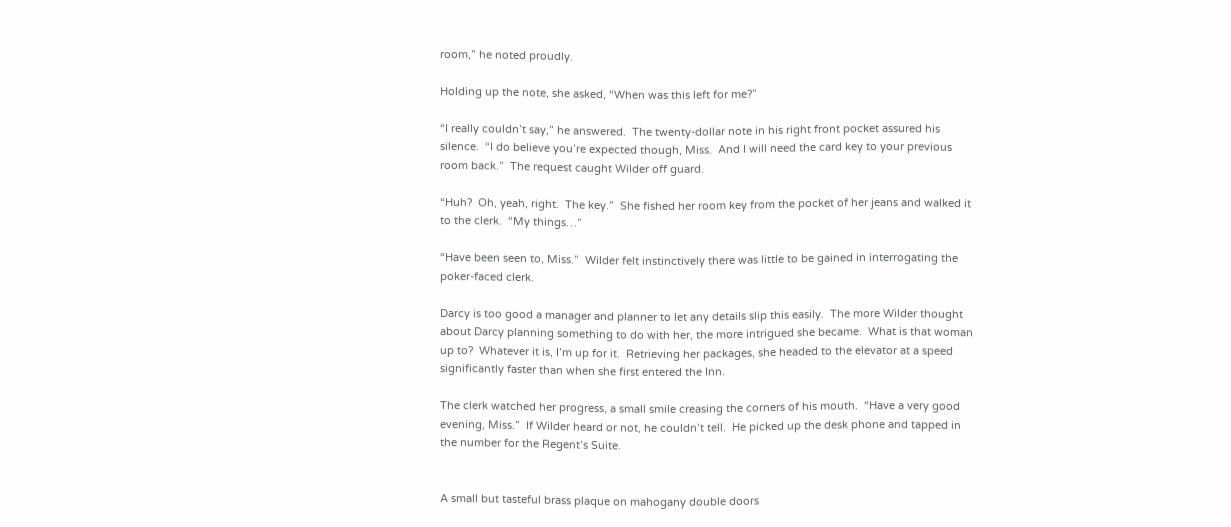room,” he noted proudly.

Holding up the note, she asked, “When was this left for me?”

“I really couldn’t say,” he answered.  The twenty-dollar note in his right front pocket assured his silence.  “I do believe you’re expected though, Miss.  And I will need the card key to your previous room back.”  The request caught Wilder off guard.

“Huh?  Oh, yeah, right.  The key.”  She fished her room key from the pocket of her jeans and walked it to the clerk.  “My things…”

“Have been seen to, Miss.”  Wilder felt instinctively there was little to be gained in interrogating the poker-faced clerk.

Darcy is too good a manager and planner to let any details slip this easily.  The more Wilder thought about Darcy planning something to do with her, the more intrigued she became.  What is that woman up to?  Whatever it is, I’m up for it.  Retrieving her packages, she headed to the elevator at a speed significantly faster than when she first entered the Inn.

The clerk watched her progress, a small smile creasing the corners of his mouth.  “Have a very good evening, Miss.”  If Wilder heard or not, he couldn’t tell.  He picked up the desk phone and tapped in the number for the Regent’s Suite.


A small but tasteful brass plaque on mahogany double doors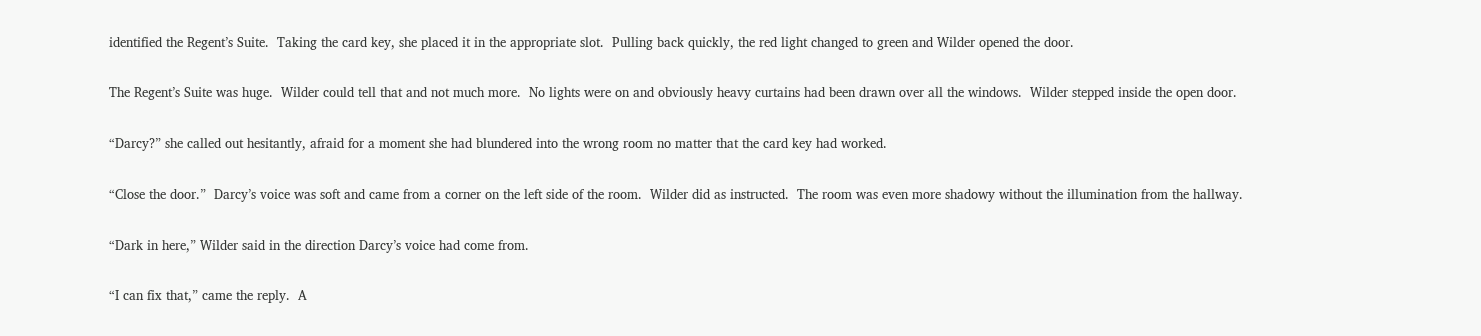identified the Regent’s Suite.  Taking the card key, she placed it in the appropriate slot.  Pulling back quickly, the red light changed to green and Wilder opened the door.

The Regent’s Suite was huge.  Wilder could tell that and not much more.  No lights were on and obviously heavy curtains had been drawn over all the windows.  Wilder stepped inside the open door.

“Darcy?” she called out hesitantly, afraid for a moment she had blundered into the wrong room no matter that the card key had worked.

“Close the door.”  Darcy’s voice was soft and came from a corner on the left side of the room.  Wilder did as instructed.  The room was even more shadowy without the illumination from the hallway.

“Dark in here,” Wilder said in the direction Darcy’s voice had come from.

“I can fix that,” came the reply.  A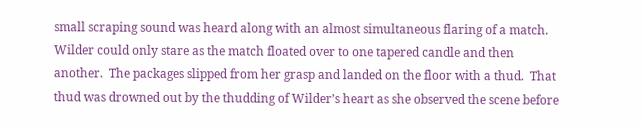small scraping sound was heard along with an almost simultaneous flaring of a match.  Wilder could only stare as the match floated over to one tapered candle and then another.  The packages slipped from her grasp and landed on the floor with a thud.  That thud was drowned out by the thudding of Wilder’s heart as she observed the scene before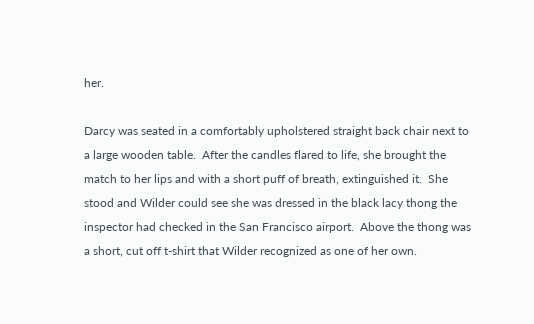her.

Darcy was seated in a comfortably upholstered straight back chair next to a large wooden table.  After the candles flared to life, she brought the match to her lips and with a short puff of breath, extinguished it.  She stood and Wilder could see she was dressed in the black lacy thong the inspector had checked in the San Francisco airport.  Above the thong was a short, cut off t-shirt that Wilder recognized as one of her own.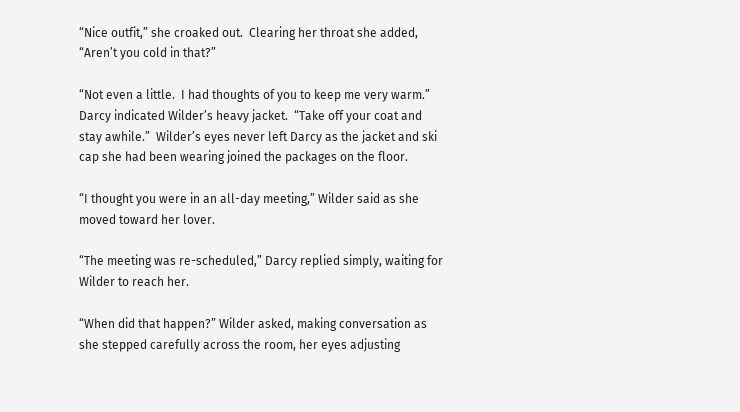“Nice outfit,” she croaked out.  Clearing her throat she added, “Aren’t you cold in that?”

“Not even a little.  I had thoughts of you to keep me very warm.”  Darcy indicated Wilder’s heavy jacket.  “Take off your coat and stay awhile.”  Wilder’s eyes never left Darcy as the jacket and ski cap she had been wearing joined the packages on the floor.

“I thought you were in an all-day meeting,” Wilder said as she moved toward her lover.

“The meeting was re-scheduled,” Darcy replied simply, waiting for Wilder to reach her.

“When did that happen?” Wilder asked, making conversation as she stepped carefully across the room, her eyes adjusting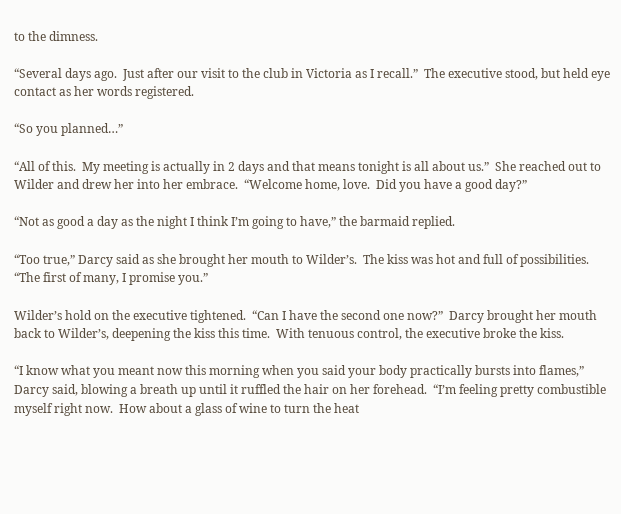to the dimness.

“Several days ago.  Just after our visit to the club in Victoria as I recall.”  The executive stood, but held eye contact as her words registered.

“So you planned…”

“All of this.  My meeting is actually in 2 days and that means tonight is all about us.”  She reached out to Wilder and drew her into her embrace.  “Welcome home, love.  Did you have a good day?”

“Not as good a day as the night I think I’m going to have,” the barmaid replied.

“Too true,” Darcy said as she brought her mouth to Wilder’s.  The kiss was hot and full of possibilities.  “The first of many, I promise you.”

Wilder’s hold on the executive tightened.  “Can I have the second one now?”  Darcy brought her mouth back to Wilder’s, deepening the kiss this time.  With tenuous control, the executive broke the kiss.

“I know what you meant now this morning when you said your body practically bursts into flames,” Darcy said, blowing a breath up until it ruffled the hair on her forehead.  “I’m feeling pretty combustible myself right now.  How about a glass of wine to turn the heat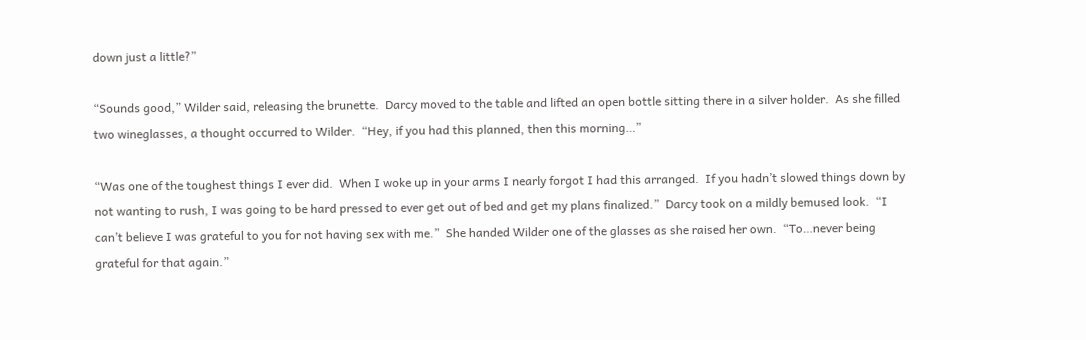down just a little?”

“Sounds good,” Wilder said, releasing the brunette.  Darcy moved to the table and lifted an open bottle sitting there in a silver holder.  As she filled two wineglasses, a thought occurred to Wilder.  “Hey, if you had this planned, then this morning…”

“Was one of the toughest things I ever did.  When I woke up in your arms I nearly forgot I had this arranged.  If you hadn’t slowed things down by not wanting to rush, I was going to be hard pressed to ever get out of bed and get my plans finalized.”  Darcy took on a mildly bemused look.  “I can’t believe I was grateful to you for not having sex with me.”  She handed Wilder one of the glasses as she raised her own.  “To…never being grateful for that again.”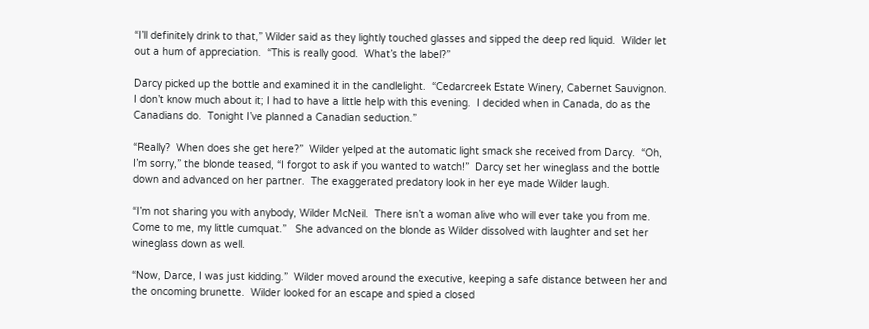“I’ll definitely drink to that,” Wilder said as they lightly touched glasses and sipped the deep red liquid.  Wilder let out a hum of appreciation.  “This is really good.  What’s the label?”

Darcy picked up the bottle and examined it in the candlelight.  “Cedarcreek Estate Winery, Cabernet Sauvignon.  I don’t know much about it; I had to have a little help with this evening.  I decided when in Canada, do as the Canadians do.  Tonight I’ve planned a Canadian seduction.”

“Really?  When does she get here?”  Wilder yelped at the automatic light smack she received from Darcy.  “Oh, I’m sorry,” the blonde teased, “I forgot to ask if you wanted to watch!”  Darcy set her wineglass and the bottle down and advanced on her partner.  The exaggerated predatory look in her eye made Wilder laugh.

“I’m not sharing you with anybody, Wilder McNeil.  There isn’t a woman alive who will ever take you from me.  Come to me, my little cumquat.”   She advanced on the blonde as Wilder dissolved with laughter and set her wineglass down as well.

“Now, Darce, I was just kidding.”  Wilder moved around the executive, keeping a safe distance between her and the oncoming brunette.  Wilder looked for an escape and spied a closed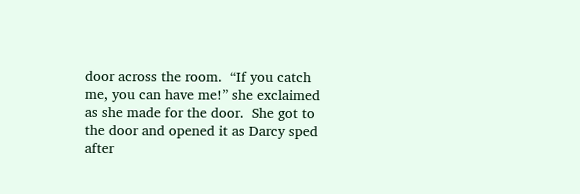door across the room.  “If you catch me, you can have me!” she exclaimed as she made for the door.  She got to the door and opened it as Darcy sped after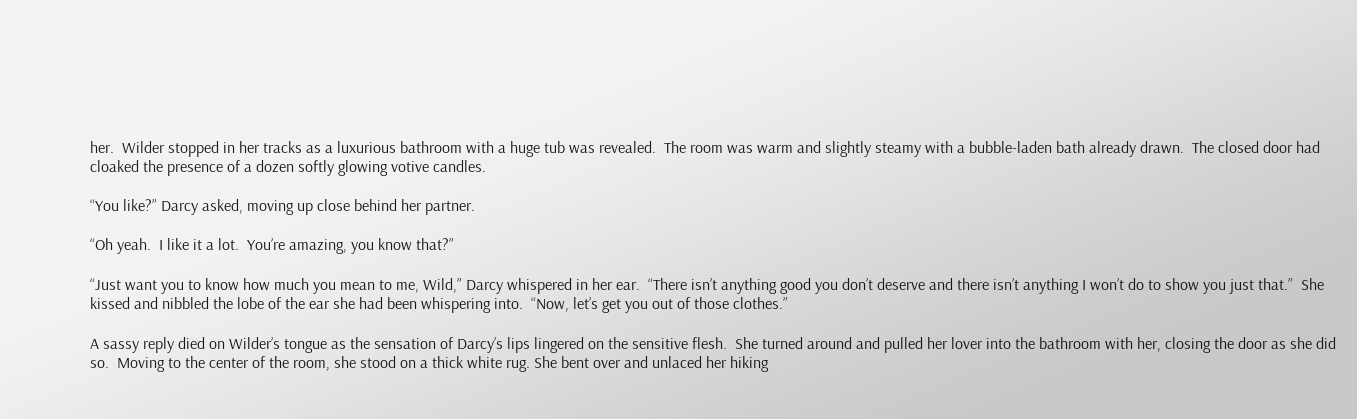her.  Wilder stopped in her tracks as a luxurious bathroom with a huge tub was revealed.  The room was warm and slightly steamy with a bubble-laden bath already drawn.  The closed door had cloaked the presence of a dozen softly glowing votive candles.

“You like?” Darcy asked, moving up close behind her partner.

“Oh yeah.  I like it a lot.  You’re amazing, you know that?”

“Just want you to know how much you mean to me, Wild,” Darcy whispered in her ear.  “There isn’t anything good you don’t deserve and there isn’t anything I won’t do to show you just that.”  She kissed and nibbled the lobe of the ear she had been whispering into.  “Now, let’s get you out of those clothes.”

A sassy reply died on Wilder’s tongue as the sensation of Darcy’s lips lingered on the sensitive flesh.  She turned around and pulled her lover into the bathroom with her, closing the door as she did so.  Moving to the center of the room, she stood on a thick white rug. She bent over and unlaced her hiking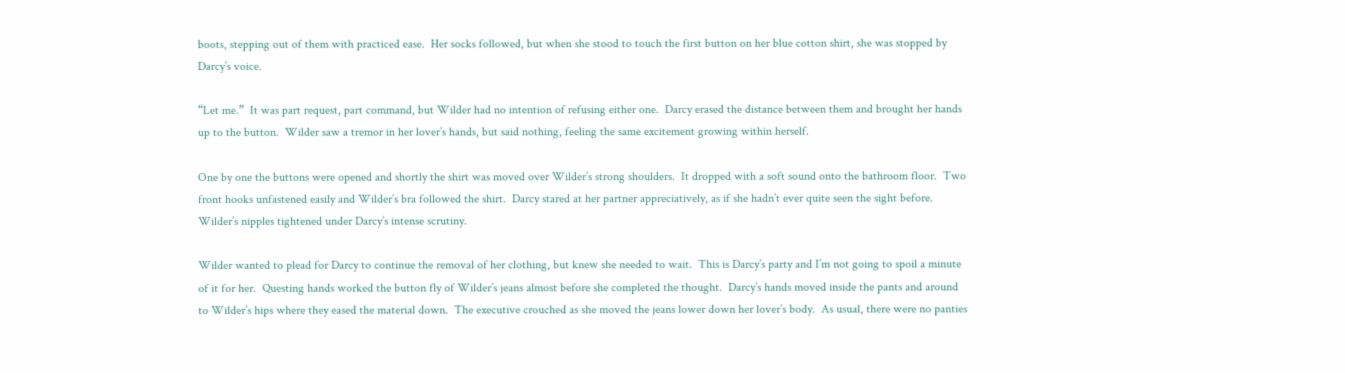boots, stepping out of them with practiced ease.  Her socks followed, but when she stood to touch the first button on her blue cotton shirt, she was stopped by Darcy’s voice.

“Let me.”  It was part request, part command, but Wilder had no intention of refusing either one.  Darcy erased the distance between them and brought her hands up to the button.  Wilder saw a tremor in her lover’s hands, but said nothing, feeling the same excitement growing within herself.

One by one the buttons were opened and shortly the shirt was moved over Wilder’s strong shoulders.  It dropped with a soft sound onto the bathroom floor.  Two front hooks unfastened easily and Wilder’s bra followed the shirt.  Darcy stared at her partner appreciatively, as if she hadn’t ever quite seen the sight before.  Wilder’s nipples tightened under Darcy’s intense scrutiny.

Wilder wanted to plead for Darcy to continue the removal of her clothing, but knew she needed to wait.  This is Darcy’s party and I’m not going to spoil a minute of it for her.  Questing hands worked the button fly of Wilder’s jeans almost before she completed the thought.  Darcy’s hands moved inside the pants and around to Wilder’s hips where they eased the material down.  The executive crouched as she moved the jeans lower down her lover’s body.  As usual, there were no panties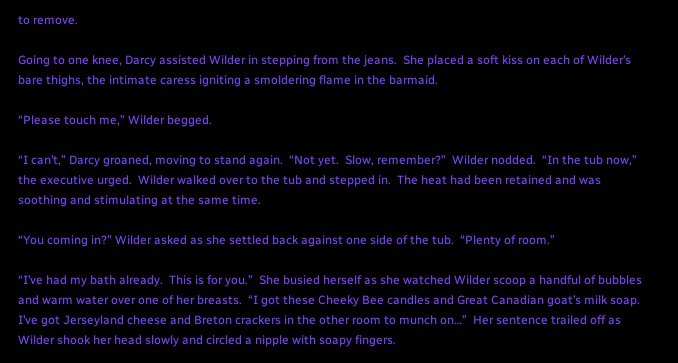to remove.

Going to one knee, Darcy assisted Wilder in stepping from the jeans.  She placed a soft kiss on each of Wilder’s bare thighs, the intimate caress igniting a smoldering flame in the barmaid.

“Please touch me,” Wilder begged.

“I can’t,” Darcy groaned, moving to stand again.  “Not yet.  Slow, remember?”  Wilder nodded.  “In the tub now,” the executive urged.  Wilder walked over to the tub and stepped in.  The heat had been retained and was soothing and stimulating at the same time.

“You coming in?” Wilder asked as she settled back against one side of the tub.  “Plenty of room.”

“I’ve had my bath already.  This is for you.”  She busied herself as she watched Wilder scoop a handful of bubbles and warm water over one of her breasts.  “I got these Cheeky Bee candles and Great Canadian goat’s milk soap.  I’ve got Jerseyland cheese and Breton crackers in the other room to munch on…”  Her sentence trailed off as Wilder shook her head slowly and circled a nipple with soapy fingers.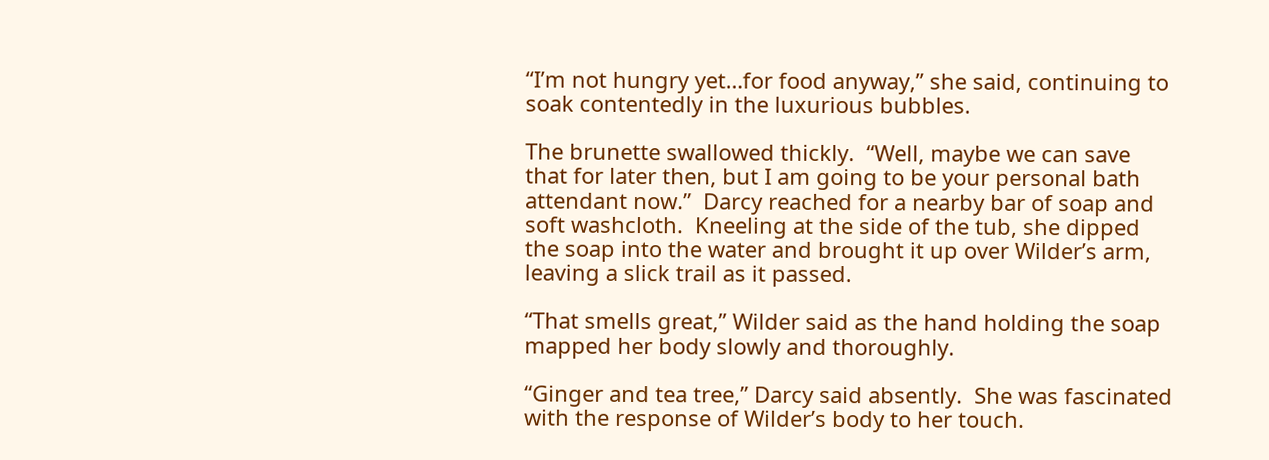“I’m not hungry yet…for food anyway,” she said, continuing to soak contentedly in the luxurious bubbles.

The brunette swallowed thickly.  “Well, maybe we can save that for later then, but I am going to be your personal bath attendant now.”  Darcy reached for a nearby bar of soap and soft washcloth.  Kneeling at the side of the tub, she dipped the soap into the water and brought it up over Wilder’s arm, leaving a slick trail as it passed.

“That smells great,” Wilder said as the hand holding the soap mapped her body slowly and thoroughly.

“Ginger and tea tree,” Darcy said absently.  She was fascinated with the response of Wilder’s body to her touch.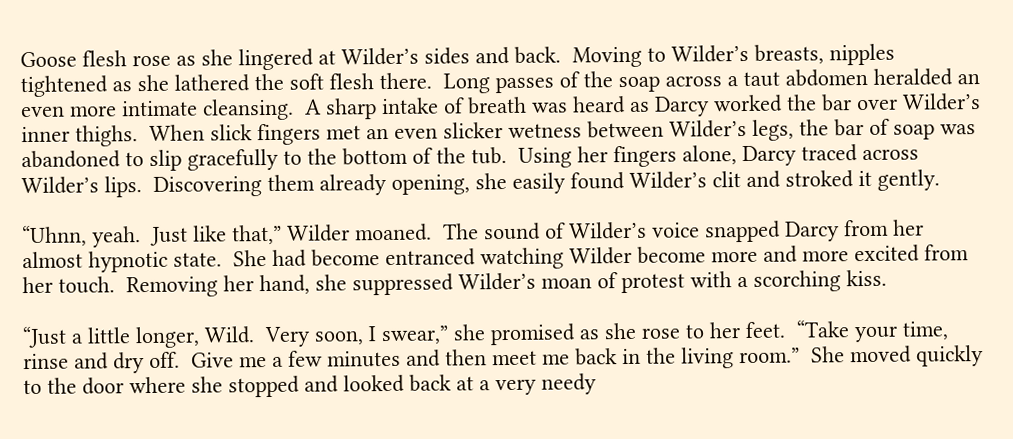Goose flesh rose as she lingered at Wilder’s sides and back.  Moving to Wilder’s breasts, nipples tightened as she lathered the soft flesh there.  Long passes of the soap across a taut abdomen heralded an even more intimate cleansing.  A sharp intake of breath was heard as Darcy worked the bar over Wilder’s inner thighs.  When slick fingers met an even slicker wetness between Wilder’s legs, the bar of soap was abandoned to slip gracefully to the bottom of the tub.  Using her fingers alone, Darcy traced across Wilder’s lips.  Discovering them already opening, she easily found Wilder’s clit and stroked it gently.

“Uhnn, yeah.  Just like that,” Wilder moaned.  The sound of Wilder’s voice snapped Darcy from her almost hypnotic state.  She had become entranced watching Wilder become more and more excited from her touch.  Removing her hand, she suppressed Wilder’s moan of protest with a scorching kiss.

“Just a little longer, Wild.  Very soon, I swear,” she promised as she rose to her feet.  “Take your time, rinse and dry off.  Give me a few minutes and then meet me back in the living room.”  She moved quickly to the door where she stopped and looked back at a very needy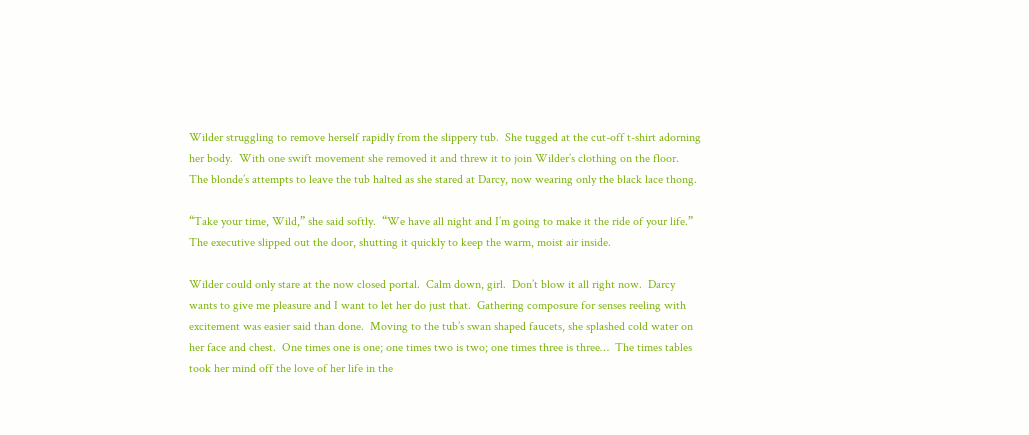Wilder struggling to remove herself rapidly from the slippery tub.  She tugged at the cut-off t-shirt adorning her body.  With one swift movement she removed it and threw it to join Wilder’s clothing on the floor.  The blonde’s attempts to leave the tub halted as she stared at Darcy, now wearing only the black lace thong.

“Take your time, Wild,” she said softly.  “We have all night and I’m going to make it the ride of your life.”  The executive slipped out the door, shutting it quickly to keep the warm, moist air inside.

Wilder could only stare at the now closed portal.  Calm down, girl.  Don’t blow it all right now.  Darcy wants to give me pleasure and I want to let her do just that.  Gathering composure for senses reeling with excitement was easier said than done.  Moving to the tub’s swan shaped faucets, she splashed cold water on her face and chest.  One times one is one; one times two is two; one times three is three…  The times tables took her mind off the love of her life in the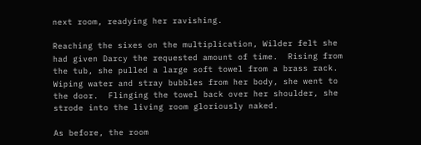next room, readying her ravishing.

Reaching the sixes on the multiplication, Wilder felt she had given Darcy the requested amount of time.  Rising from the tub, she pulled a large soft towel from a brass rack.  Wiping water and stray bubbles from her body, she went to the door.  Flinging the towel back over her shoulder, she strode into the living room gloriously naked.

As before, the room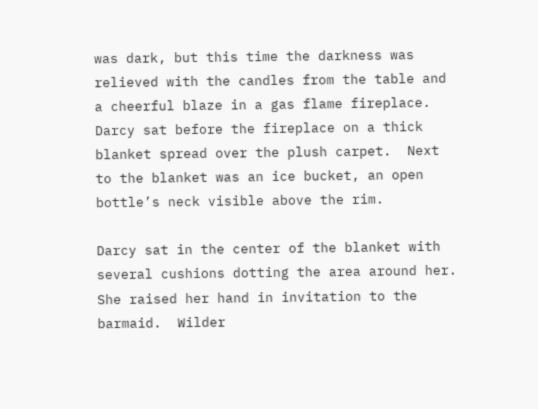was dark, but this time the darkness was relieved with the candles from the table and a cheerful blaze in a gas flame fireplace.  Darcy sat before the fireplace on a thick blanket spread over the plush carpet.  Next to the blanket was an ice bucket, an open bottle’s neck visible above the rim.

Darcy sat in the center of the blanket with several cushions dotting the area around her.  She raised her hand in invitation to the barmaid.  Wilder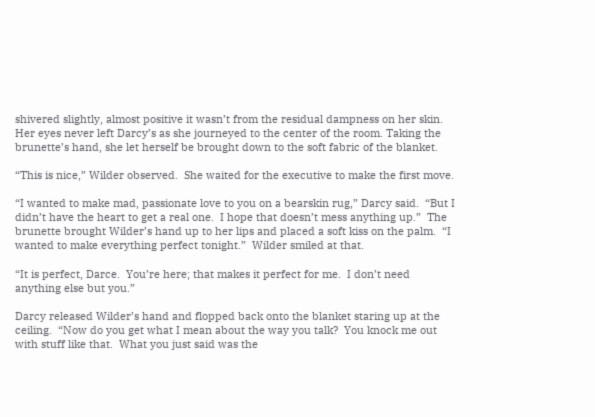shivered slightly, almost positive it wasn’t from the residual dampness on her skin.  Her eyes never left Darcy’s as she journeyed to the center of the room. Taking the brunette’s hand, she let herself be brought down to the soft fabric of the blanket.

“This is nice,” Wilder observed.  She waited for the executive to make the first move.

“I wanted to make mad, passionate love to you on a bearskin rug,” Darcy said.  “But I didn’t have the heart to get a real one.  I hope that doesn’t mess anything up.”  The brunette brought Wilder’s hand up to her lips and placed a soft kiss on the palm.  “I wanted to make everything perfect tonight.”  Wilder smiled at that.

“It is perfect, Darce.  You’re here; that makes it perfect for me.  I don’t need anything else but you.”

Darcy released Wilder’s hand and flopped back onto the blanket staring up at the ceiling.  “Now do you get what I mean about the way you talk?  You knock me out with stuff like that.  What you just said was the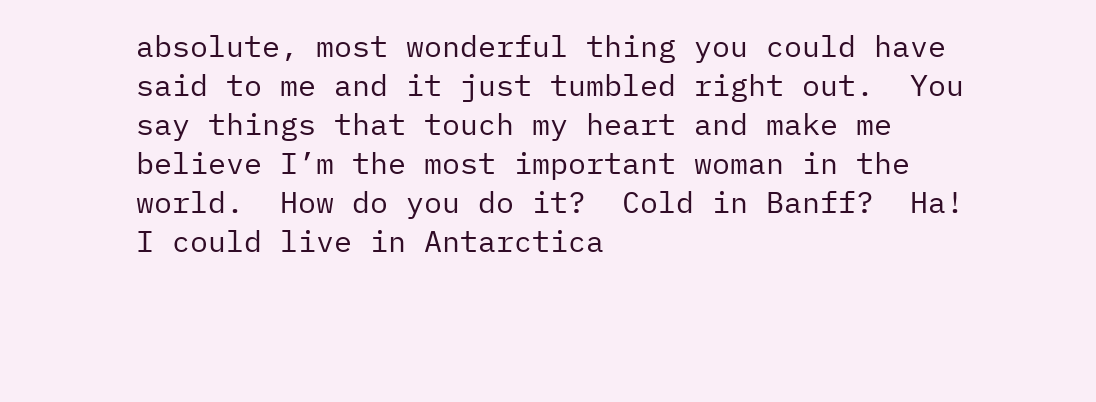absolute, most wonderful thing you could have said to me and it just tumbled right out.  You say things that touch my heart and make me believe I’m the most important woman in the world.  How do you do it?  Cold in Banff?  Ha!  I could live in Antarctica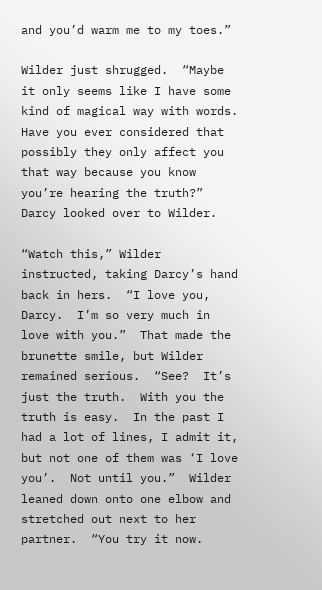and you’d warm me to my toes.”

Wilder just shrugged.  “Maybe it only seems like I have some kind of magical way with words.  Have you ever considered that possibly they only affect you that way because you know you’re hearing the truth?”  Darcy looked over to Wilder.

“Watch this,” Wilder instructed, taking Darcy’s hand back in hers.  “I love you, Darcy.  I’m so very much in love with you.”  That made the brunette smile, but Wilder remained serious.  “See?  It’s just the truth.  With you the truth is easy.  In the past I had a lot of lines, I admit it, but not one of them was ‘I love you’.  Not until you.”  Wilder leaned down onto one elbow and stretched out next to her partner.  “You try it now.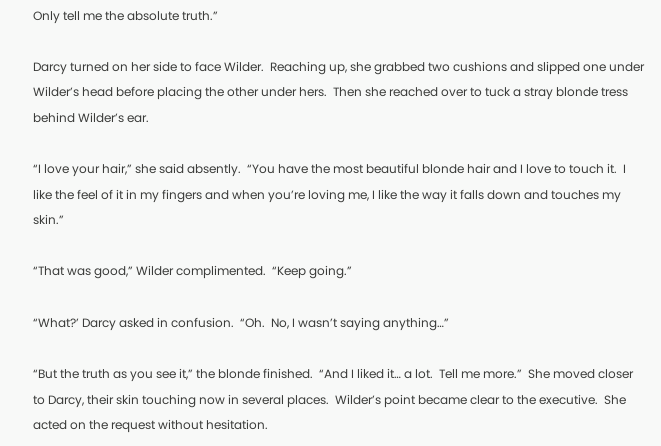Only tell me the absolute truth.”

Darcy turned on her side to face Wilder.  Reaching up, she grabbed two cushions and slipped one under Wilder’s head before placing the other under hers.  Then she reached over to tuck a stray blonde tress behind Wilder’s ear.

“I love your hair,” she said absently.  “You have the most beautiful blonde hair and I love to touch it.  I like the feel of it in my fingers and when you’re loving me, I like the way it falls down and touches my skin.”

“That was good,” Wilder complimented.  “Keep going.”

“What?’ Darcy asked in confusion.  “Oh.  No, I wasn’t saying anything…”

“But the truth as you see it,” the blonde finished.  “And I liked it… a lot.  Tell me more.”  She moved closer to Darcy, their skin touching now in several places.  Wilder’s point became clear to the executive.  She acted on the request without hesitation.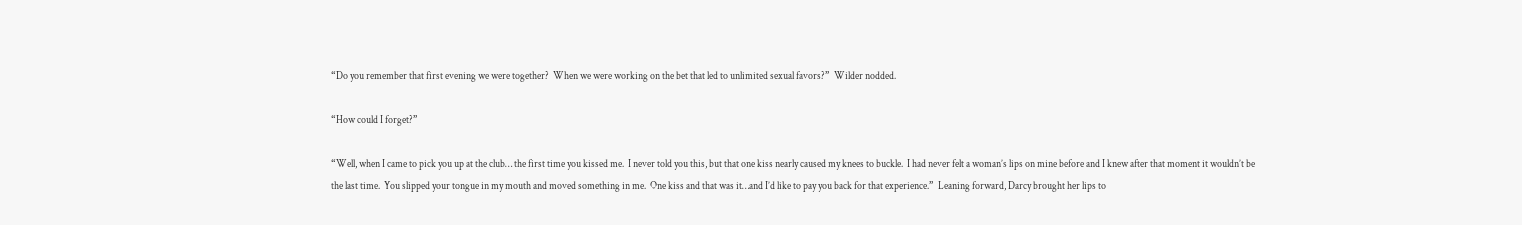“Do you remember that first evening we were together?  When we were working on the bet that led to unlimited sexual favors?”  Wilder nodded.

“How could I forget?”

“Well, when I came to pick you up at the club… the first time you kissed me.  I never told you this, but that one kiss nearly caused my knees to buckle.  I had never felt a woman’s lips on mine before and I knew after that moment it wouldn’t be the last time.  You slipped your tongue in my mouth and moved something in me.  One kiss and that was it…and I’d like to pay you back for that experience.”  Leaning forward, Darcy brought her lips to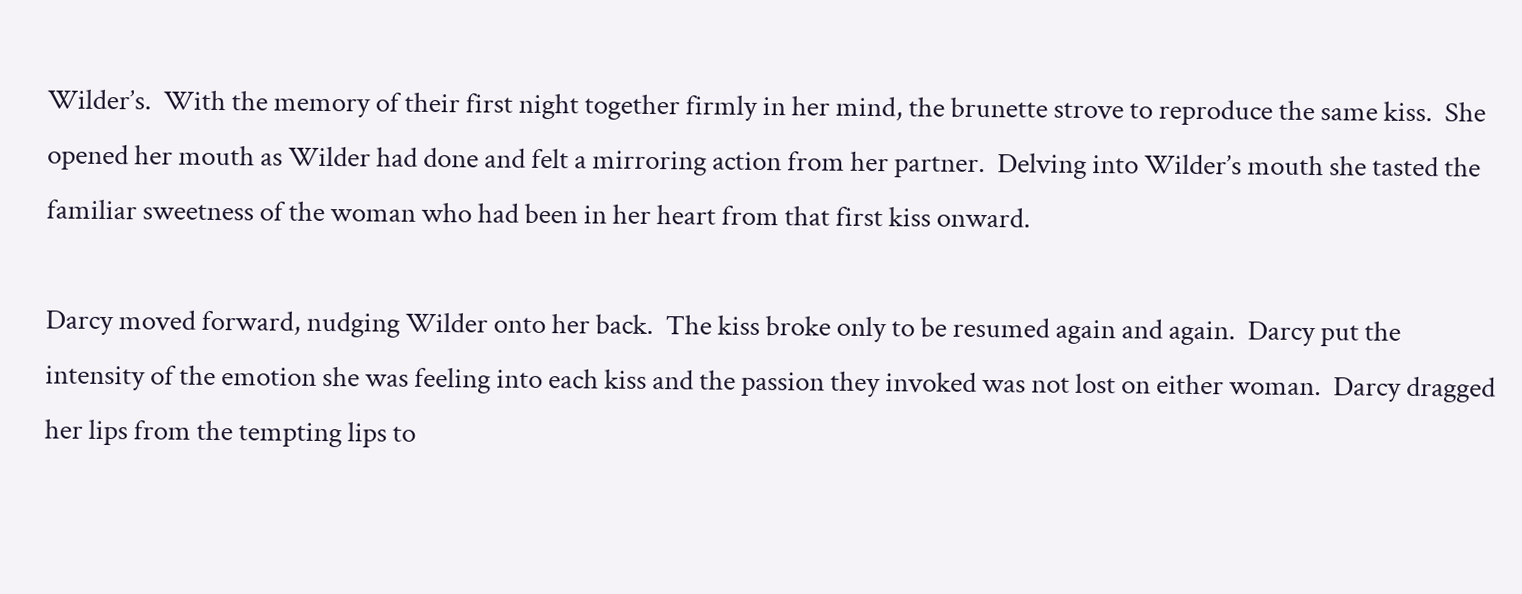Wilder’s.  With the memory of their first night together firmly in her mind, the brunette strove to reproduce the same kiss.  She opened her mouth as Wilder had done and felt a mirroring action from her partner.  Delving into Wilder’s mouth she tasted the familiar sweetness of the woman who had been in her heart from that first kiss onward.

Darcy moved forward, nudging Wilder onto her back.  The kiss broke only to be resumed again and again.  Darcy put the intensity of the emotion she was feeling into each kiss and the passion they invoked was not lost on either woman.  Darcy dragged her lips from the tempting lips to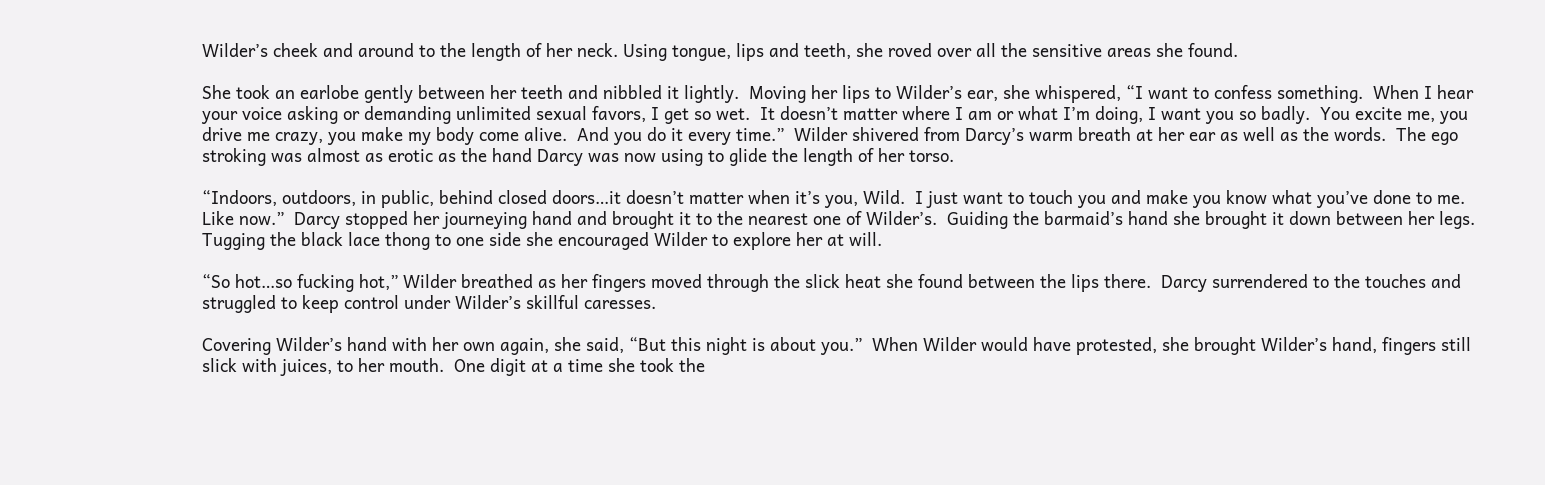Wilder’s cheek and around to the length of her neck. Using tongue, lips and teeth, she roved over all the sensitive areas she found.

She took an earlobe gently between her teeth and nibbled it lightly.  Moving her lips to Wilder’s ear, she whispered, “I want to confess something.  When I hear your voice asking or demanding unlimited sexual favors, I get so wet.  It doesn’t matter where I am or what I’m doing, I want you so badly.  You excite me, you drive me crazy, you make my body come alive.  And you do it every time.”  Wilder shivered from Darcy’s warm breath at her ear as well as the words.  The ego stroking was almost as erotic as the hand Darcy was now using to glide the length of her torso.

“Indoors, outdoors, in public, behind closed doors…it doesn’t matter when it’s you, Wild.  I just want to touch you and make you know what you’ve done to me.  Like now.”  Darcy stopped her journeying hand and brought it to the nearest one of Wilder’s.  Guiding the barmaid’s hand she brought it down between her legs.  Tugging the black lace thong to one side she encouraged Wilder to explore her at will.

“So hot…so fucking hot,” Wilder breathed as her fingers moved through the slick heat she found between the lips there.  Darcy surrendered to the touches and struggled to keep control under Wilder’s skillful caresses.

Covering Wilder’s hand with her own again, she said, “But this night is about you.”  When Wilder would have protested, she brought Wilder’s hand, fingers still slick with juices, to her mouth.  One digit at a time she took the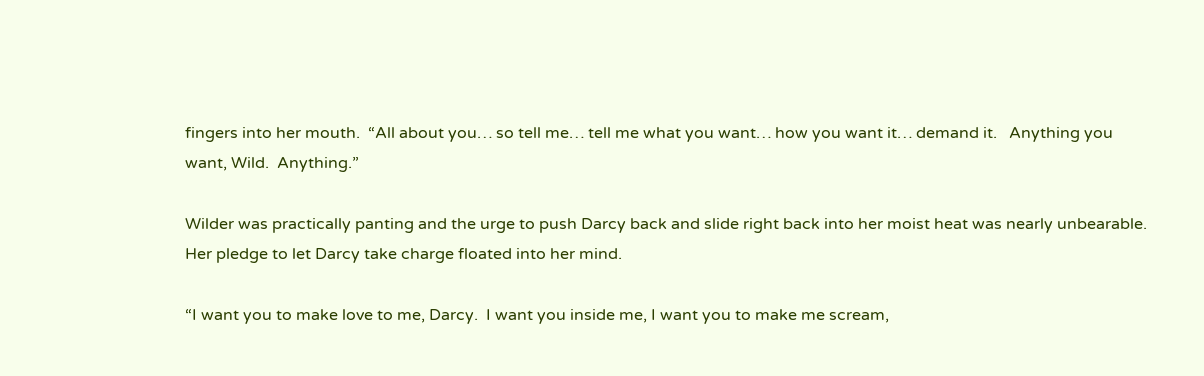fingers into her mouth.  “All about you… so tell me… tell me what you want… how you want it… demand it.   Anything you want, Wild.  Anything.”

Wilder was practically panting and the urge to push Darcy back and slide right back into her moist heat was nearly unbearable.  Her pledge to let Darcy take charge floated into her mind.

“I want you to make love to me, Darcy.  I want you inside me, I want you to make me scream,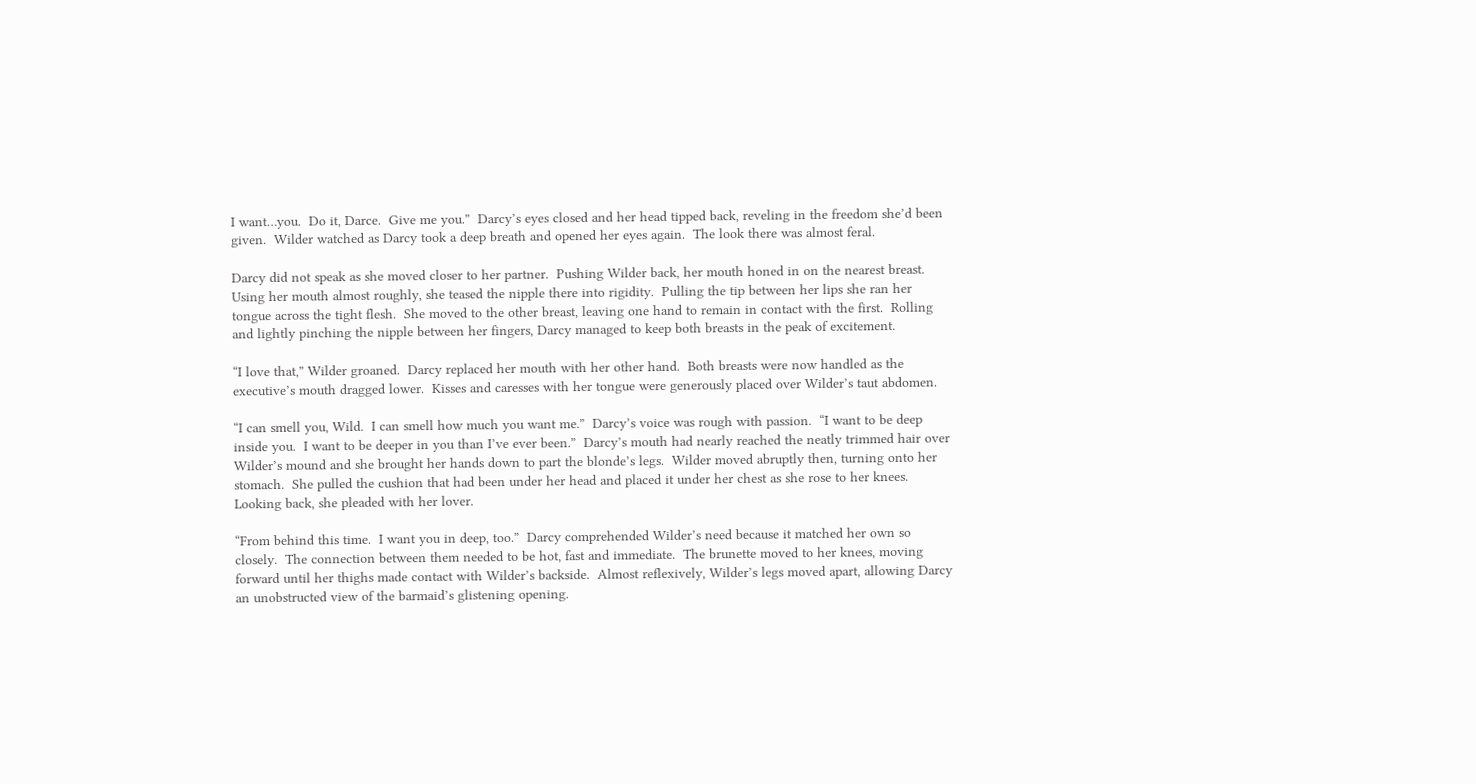I want…you.  Do it, Darce.  Give me you.”  Darcy’s eyes closed and her head tipped back, reveling in the freedom she’d been given.  Wilder watched as Darcy took a deep breath and opened her eyes again.  The look there was almost feral.

Darcy did not speak as she moved closer to her partner.  Pushing Wilder back, her mouth honed in on the nearest breast.  Using her mouth almost roughly, she teased the nipple there into rigidity.  Pulling the tip between her lips she ran her tongue across the tight flesh.  She moved to the other breast, leaving one hand to remain in contact with the first.  Rolling and lightly pinching the nipple between her fingers, Darcy managed to keep both breasts in the peak of excitement.

“I love that,” Wilder groaned.  Darcy replaced her mouth with her other hand.  Both breasts were now handled as the executive’s mouth dragged lower.  Kisses and caresses with her tongue were generously placed over Wilder’s taut abdomen.

“I can smell you, Wild.  I can smell how much you want me.”  Darcy’s voice was rough with passion.  “I want to be deep inside you.  I want to be deeper in you than I’ve ever been.”  Darcy’s mouth had nearly reached the neatly trimmed hair over Wilder’s mound and she brought her hands down to part the blonde’s legs.  Wilder moved abruptly then, turning onto her stomach.  She pulled the cushion that had been under her head and placed it under her chest as she rose to her knees.  Looking back, she pleaded with her lover.

“From behind this time.  I want you in deep, too.”  Darcy comprehended Wilder’s need because it matched her own so closely.  The connection between them needed to be hot, fast and immediate.  The brunette moved to her knees, moving forward until her thighs made contact with Wilder’s backside.  Almost reflexively, Wilder’s legs moved apart, allowing Darcy an unobstructed view of the barmaid’s glistening opening.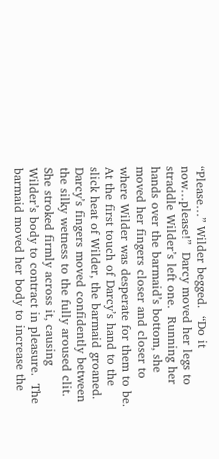“Please…” Wilder begged.  “Do it now…please!”  Darcy moved her legs to straddle Wilder’s left one.  Running her hands over the barmaid’s bottom, she moved her fingers closer and closer to where Wilder was desperate for them to be.  At the first touch of Darcy’s hand to the slick heat of Wilder, the barmaid groaned.  Darcy’s fingers moved confidently between the silky wetness to the fully aroused clit.  She stroked firmly across it, causing Wilder’s body to contract in pleasure.  The barmaid moved her body to increase the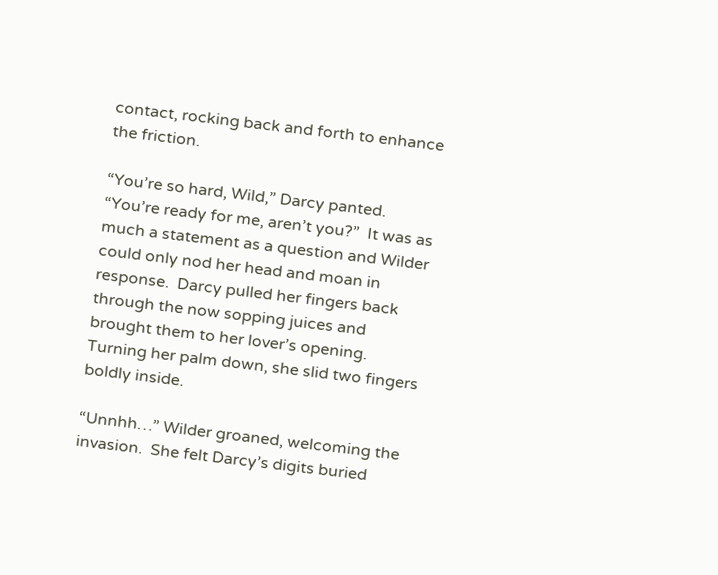contact, rocking back and forth to enhance the friction.

“You’re so hard, Wild,” Darcy panted.  “You’re ready for me, aren’t you?”  It was as much a statement as a question and Wilder could only nod her head and moan in response.  Darcy pulled her fingers back through the now sopping juices and brought them to her lover’s opening.  Turning her palm down, she slid two fingers boldly inside.

“Unnhh…” Wilder groaned, welcoming the invasion.  She felt Darcy’s digits buried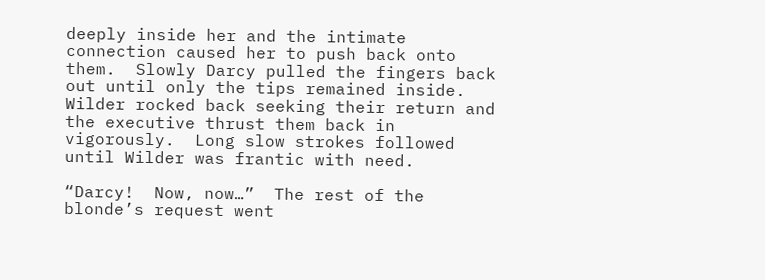deeply inside her and the intimate connection caused her to push back onto them.  Slowly Darcy pulled the fingers back out until only the tips remained inside.  Wilder rocked back seeking their return and the executive thrust them back in vigorously.  Long slow strokes followed until Wilder was frantic with need.

“Darcy!  Now, now…”  The rest of the blonde’s request went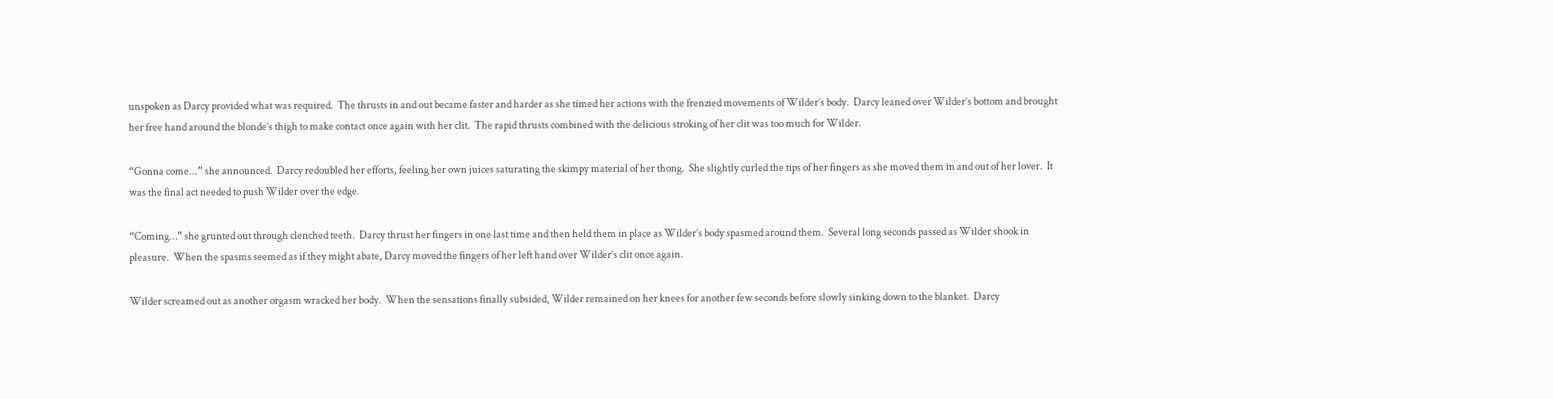unspoken as Darcy provided what was required.  The thrusts in and out became faster and harder as she timed her actions with the frenzied movements of Wilder’s body.  Darcy leaned over Wilder’s bottom and brought her free hand around the blonde’s thigh to make contact once again with her clit.  The rapid thrusts combined with the delicious stroking of her clit was too much for Wilder.

“Gonna come...” she announced.  Darcy redoubled her efforts, feeling her own juices saturating the skimpy material of her thong.  She slightly curled the tips of her fingers as she moved them in and out of her lover.  It was the final act needed to push Wilder over the edge.

“Coming…” she grunted out through clenched teeth.  Darcy thrust her fingers in one last time and then held them in place as Wilder’s body spasmed around them.  Several long seconds passed as Wilder shook in pleasure.  When the spasms seemed as if they might abate, Darcy moved the fingers of her left hand over Wilder’s clit once again.

Wilder screamed out as another orgasm wracked her body.  When the sensations finally subsided, Wilder remained on her knees for another few seconds before slowly sinking down to the blanket.  Darcy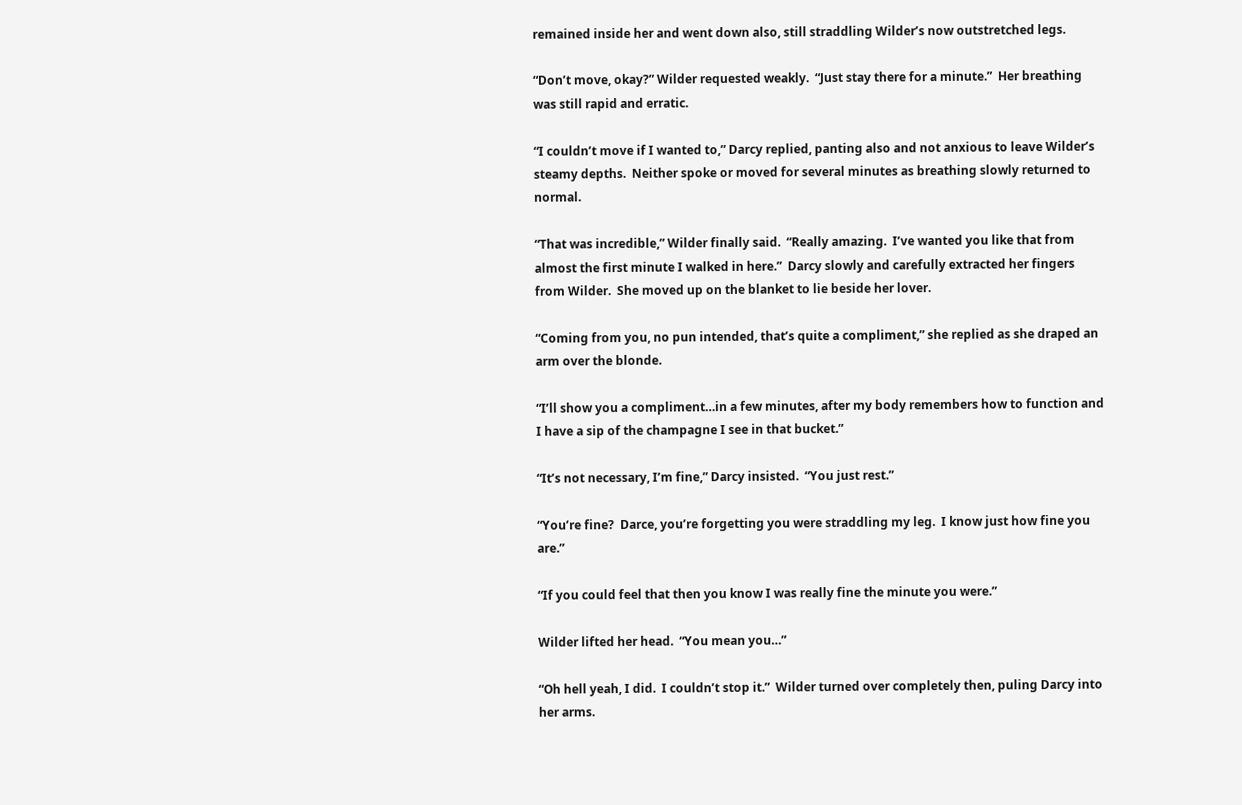remained inside her and went down also, still straddling Wilder’s now outstretched legs.

“Don’t move, okay?” Wilder requested weakly.  “Just stay there for a minute.”  Her breathing was still rapid and erratic.

“I couldn’t move if I wanted to,” Darcy replied, panting also and not anxious to leave Wilder’s steamy depths.  Neither spoke or moved for several minutes as breathing slowly returned to normal.

“That was incredible,” Wilder finally said.  “Really amazing.  I’ve wanted you like that from almost the first minute I walked in here.”  Darcy slowly and carefully extracted her fingers from Wilder.  She moved up on the blanket to lie beside her lover.

“Coming from you, no pun intended, that’s quite a compliment,” she replied as she draped an arm over the blonde.

“I’ll show you a compliment…in a few minutes, after my body remembers how to function and I have a sip of the champagne I see in that bucket.”

“It’s not necessary, I’m fine,” Darcy insisted.  “You just rest.”

“You’re fine?  Darce, you’re forgetting you were straddling my leg.  I know just how fine you are.”

“If you could feel that then you know I was really fine the minute you were.”

Wilder lifted her head.  “You mean you…”

“Oh hell yeah, I did.  I couldn’t stop it.”  Wilder turned over completely then, puling Darcy into her arms.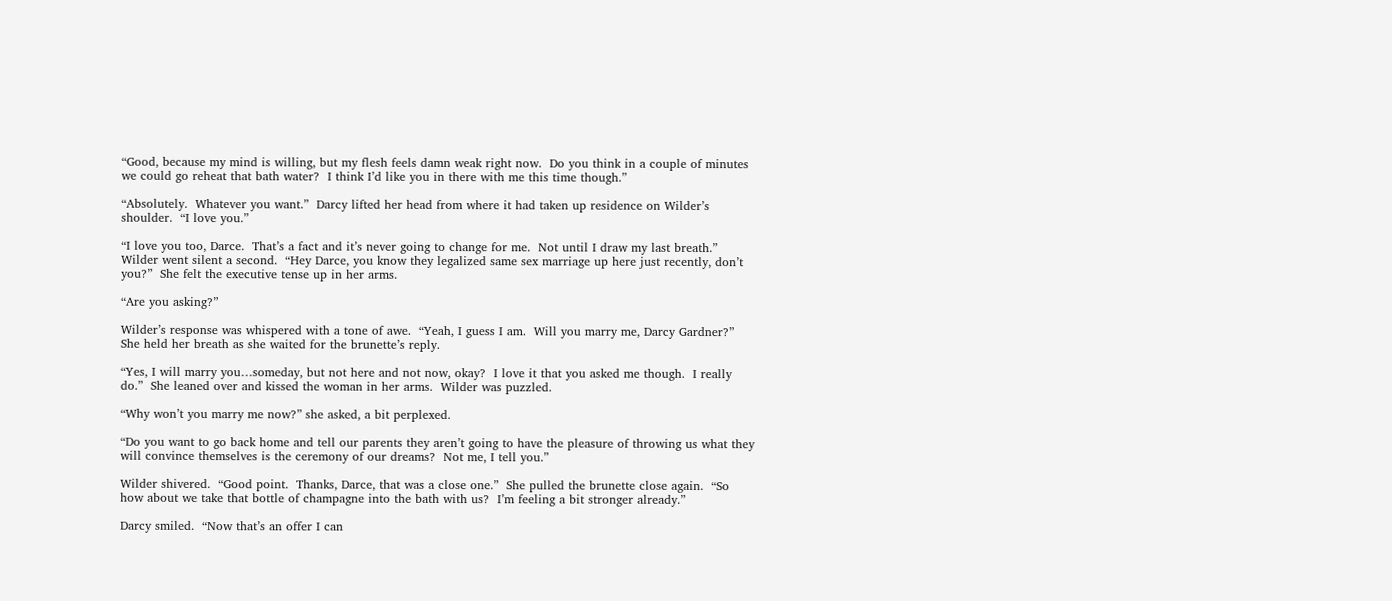“Good, because my mind is willing, but my flesh feels damn weak right now.  Do you think in a couple of minutes we could go reheat that bath water?  I think I’d like you in there with me this time though.”

“Absolutely.  Whatever you want.”  Darcy lifted her head from where it had taken up residence on Wilder’s shoulder.  “I love you.”

“I love you too, Darce.  That’s a fact and it’s never going to change for me.  Not until I draw my last breath.”  Wilder went silent a second.  “Hey Darce, you know they legalized same sex marriage up here just recently, don’t you?”  She felt the executive tense up in her arms.

“Are you asking?”

Wilder’s response was whispered with a tone of awe.  “Yeah, I guess I am.  Will you marry me, Darcy Gardner?”  She held her breath as she waited for the brunette’s reply.

“Yes, I will marry you…someday, but not here and not now, okay?  I love it that you asked me though.  I really do.”  She leaned over and kissed the woman in her arms.  Wilder was puzzled.

“Why won’t you marry me now?” she asked, a bit perplexed.

“Do you want to go back home and tell our parents they aren’t going to have the pleasure of throwing us what they will convince themselves is the ceremony of our dreams?  Not me, I tell you.”

Wilder shivered.  “Good point.  Thanks, Darce, that was a close one.”  She pulled the brunette close again.  “So how about we take that bottle of champagne into the bath with us?  I’m feeling a bit stronger already.”

Darcy smiled.  “Now that’s an offer I can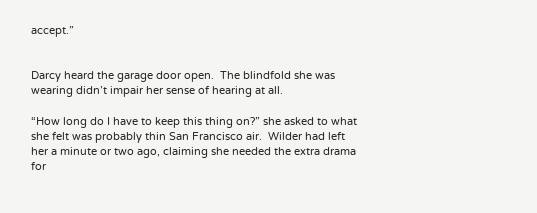accept.”


Darcy heard the garage door open.  The blindfold she was wearing didn’t impair her sense of hearing at all.

“How long do I have to keep this thing on?” she asked to what she felt was probably thin San Francisco air.  Wilder had left her a minute or two ago, claiming she needed the extra drama for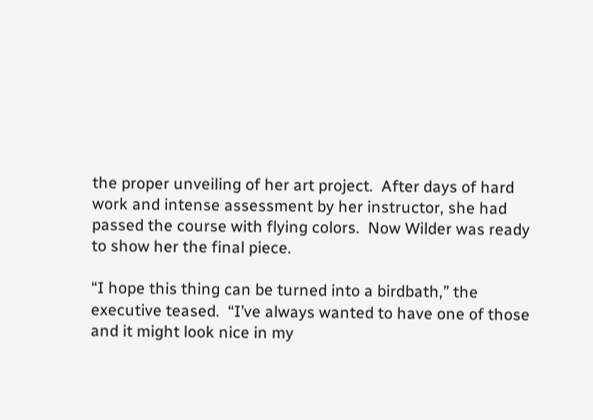the proper unveiling of her art project.  After days of hard work and intense assessment by her instructor, she had passed the course with flying colors.  Now Wilder was ready to show her the final piece.

“I hope this thing can be turned into a birdbath,” the executive teased.  “I’ve always wanted to have one of those and it might look nice in my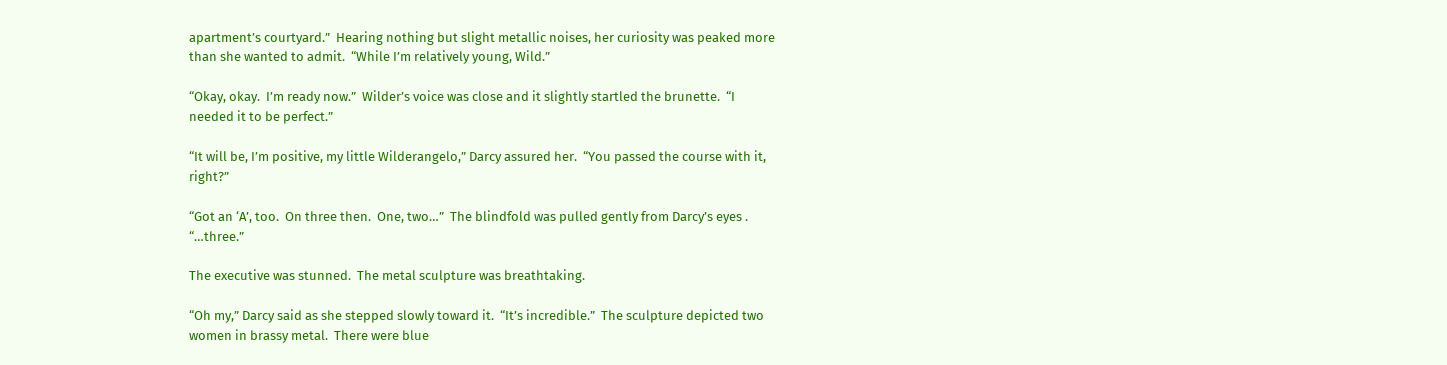apartment’s courtyard.”  Hearing nothing but slight metallic noises, her curiosity was peaked more than she wanted to admit.  “While I’m relatively young, Wild.”

“Okay, okay.  I’m ready now.”  Wilder’s voice was close and it slightly startled the brunette.  “I needed it to be perfect.”

“It will be, I’m positive, my little Wilderangelo,” Darcy assured her.  “You passed the course with it, right?”

“Got an ‘A’, too.  On three then.  One, two…”  The blindfold was pulled gently from Darcy’s eyes .  “…three.”

The executive was stunned.  The metal sculpture was breathtaking.

“Oh my,” Darcy said as she stepped slowly toward it.  “It’s incredible.”  The sculpture depicted two women in brassy metal.  There were blue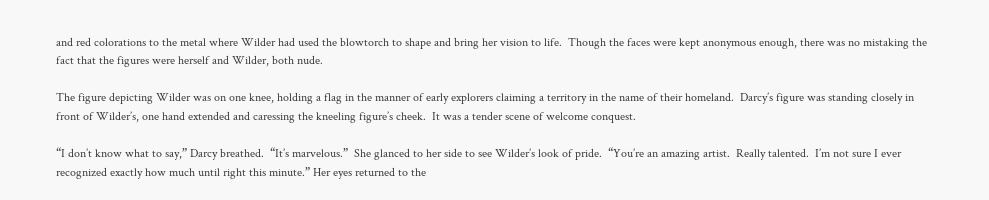and red colorations to the metal where Wilder had used the blowtorch to shape and bring her vision to life.  Though the faces were kept anonymous enough, there was no mistaking the fact that the figures were herself and Wilder, both nude.

The figure depicting Wilder was on one knee, holding a flag in the manner of early explorers claiming a territory in the name of their homeland.  Darcy’s figure was standing closely in front of Wilder’s, one hand extended and caressing the kneeling figure’s cheek.  It was a tender scene of welcome conquest.

“I don’t know what to say,” Darcy breathed.  “It’s marvelous.”  She glanced to her side to see Wilder’s look of pride.  “You’re an amazing artist.  Really talented.  I’m not sure I ever recognized exactly how much until right this minute.” Her eyes returned to the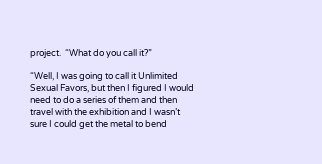project.  “What do you call it?”

“Well, I was going to call it Unlimited Sexual Favors, but then I figured I would need to do a series of them and then travel with the exhibition and I wasn’t sure I could get the metal to bend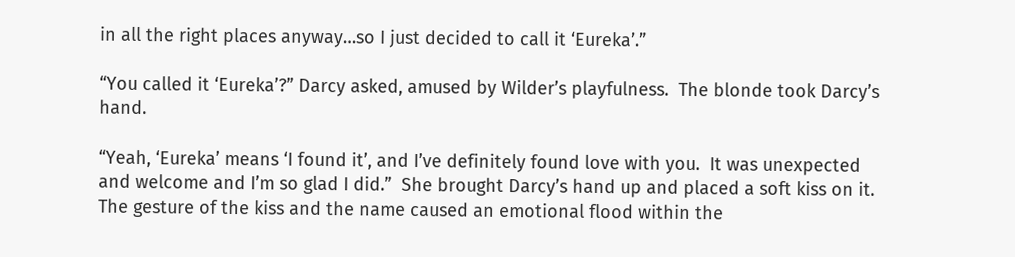in all the right places anyway…so I just decided to call it ‘Eureka’.”

“You called it ‘Eureka’?” Darcy asked, amused by Wilder’s playfulness.  The blonde took Darcy’s hand.

“Yeah, ‘Eureka’ means ‘I found it’, and I’ve definitely found love with you.  It was unexpected and welcome and I’m so glad I did.”  She brought Darcy’s hand up and placed a soft kiss on it.  The gesture of the kiss and the name caused an emotional flood within the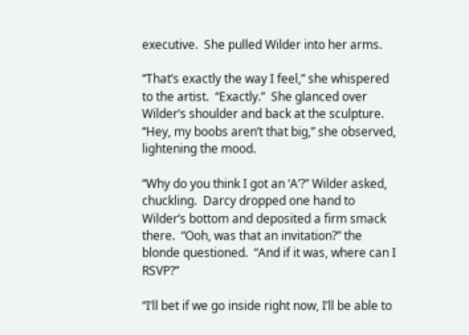executive.  She pulled Wilder into her arms.

“That’s exactly the way I feel,” she whispered to the artist.  “Exactly.”  She glanced over Wilder’s shoulder and back at the sculpture.  “Hey, my boobs aren’t that big,” she observed, lightening the mood.

“Why do you think I got an ‘A’?” Wilder asked, chuckling.  Darcy dropped one hand to Wilder’s bottom and deposited a firm smack there.  “Ooh, was that an invitation?” the blonde questioned.  “And if it was, where can I RSVP?”

“I’ll bet if we go inside right now, I’ll be able to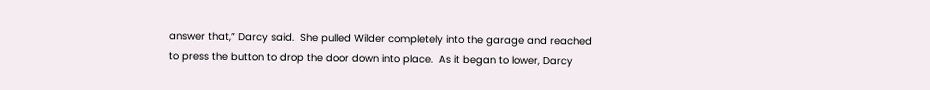answer that,” Darcy said.  She pulled Wilder completely into the garage and reached to press the button to drop the door down into place.  As it began to lower, Darcy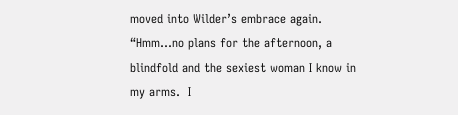moved into Wilder’s embrace again.  “Hmm…no plans for the afternoon, a blindfold and the sexiest woman I know in my arms.  I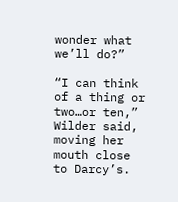wonder what we’ll do?”

“I can think of a thing or two…or ten,” Wilder said, moving her mouth close to Darcy’s.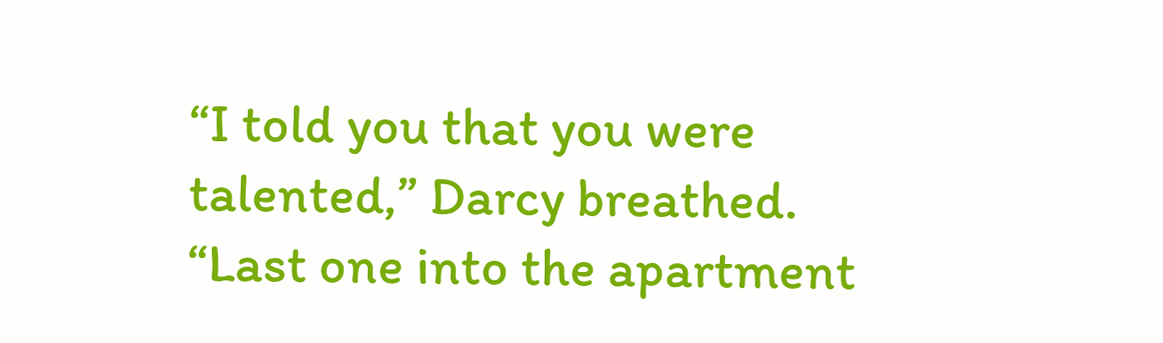“I told you that you were talented,” Darcy breathed.  “Last one into the apartment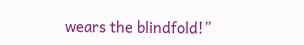wears the blindfold!”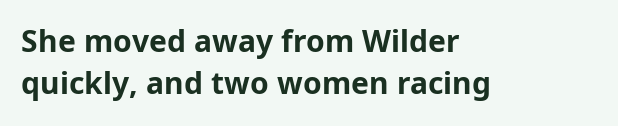She moved away from Wilder quickly, and two women racing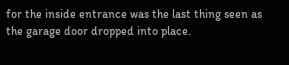for the inside entrance was the last thing seen as the garage door dropped into place.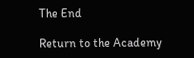The End

Return to the Academy